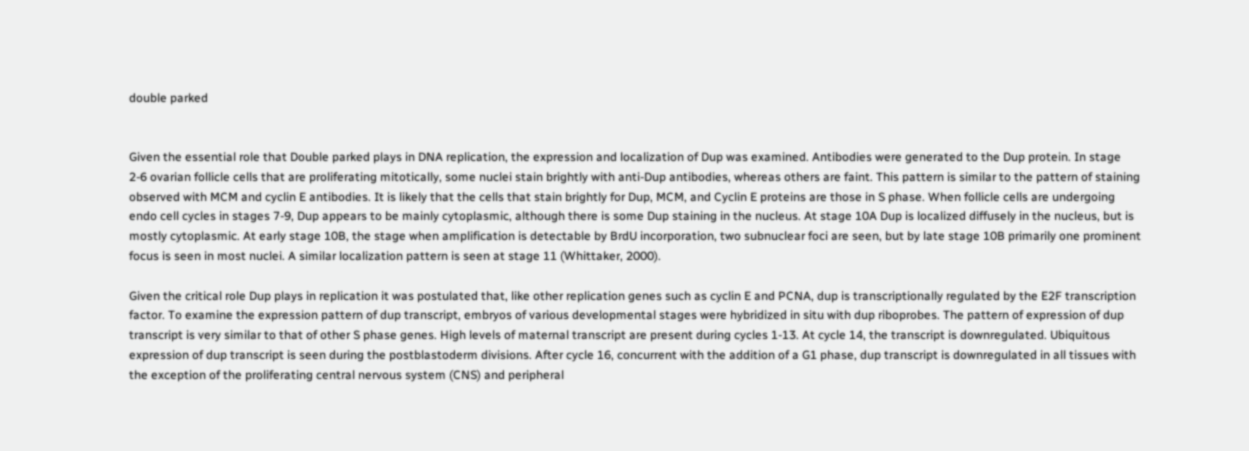double parked


Given the essential role that Double parked plays in DNA replication, the expression and localization of Dup was examined. Antibodies were generated to the Dup protein. In stage 2-6 ovarian follicle cells that are proliferating mitotically, some nuclei stain brightly with anti-Dup antibodies, whereas others are faint. This pattern is similar to the pattern of staining observed with MCM and cyclin E antibodies. It is likely that the cells that stain brightly for Dup, MCM, and Cyclin E proteins are those in S phase. When follicle cells are undergoing endo cell cycles in stages 7-9, Dup appears to be mainly cytoplasmic, although there is some Dup staining in the nucleus. At stage 10A Dup is localized diffusely in the nucleus, but is mostly cytoplasmic. At early stage 10B, the stage when amplification is detectable by BrdU incorporation, two subnuclear foci are seen, but by late stage 10B primarily one prominent focus is seen in most nuclei. A similar localization pattern is seen at stage 11 (Whittaker, 2000).

Given the critical role Dup plays in replication it was postulated that, like other replication genes such as cyclin E and PCNA, dup is transcriptionally regulated by the E2F transcription factor. To examine the expression pattern of dup transcript, embryos of various developmental stages were hybridized in situ with dup riboprobes. The pattern of expression of dup transcript is very similar to that of other S phase genes. High levels of maternal transcript are present during cycles 1-13. At cycle 14, the transcript is downregulated. Ubiquitous expression of dup transcript is seen during the postblastoderm divisions. After cycle 16, concurrent with the addition of a G1 phase, dup transcript is downregulated in all tissues with the exception of the proliferating central nervous system (CNS) and peripheral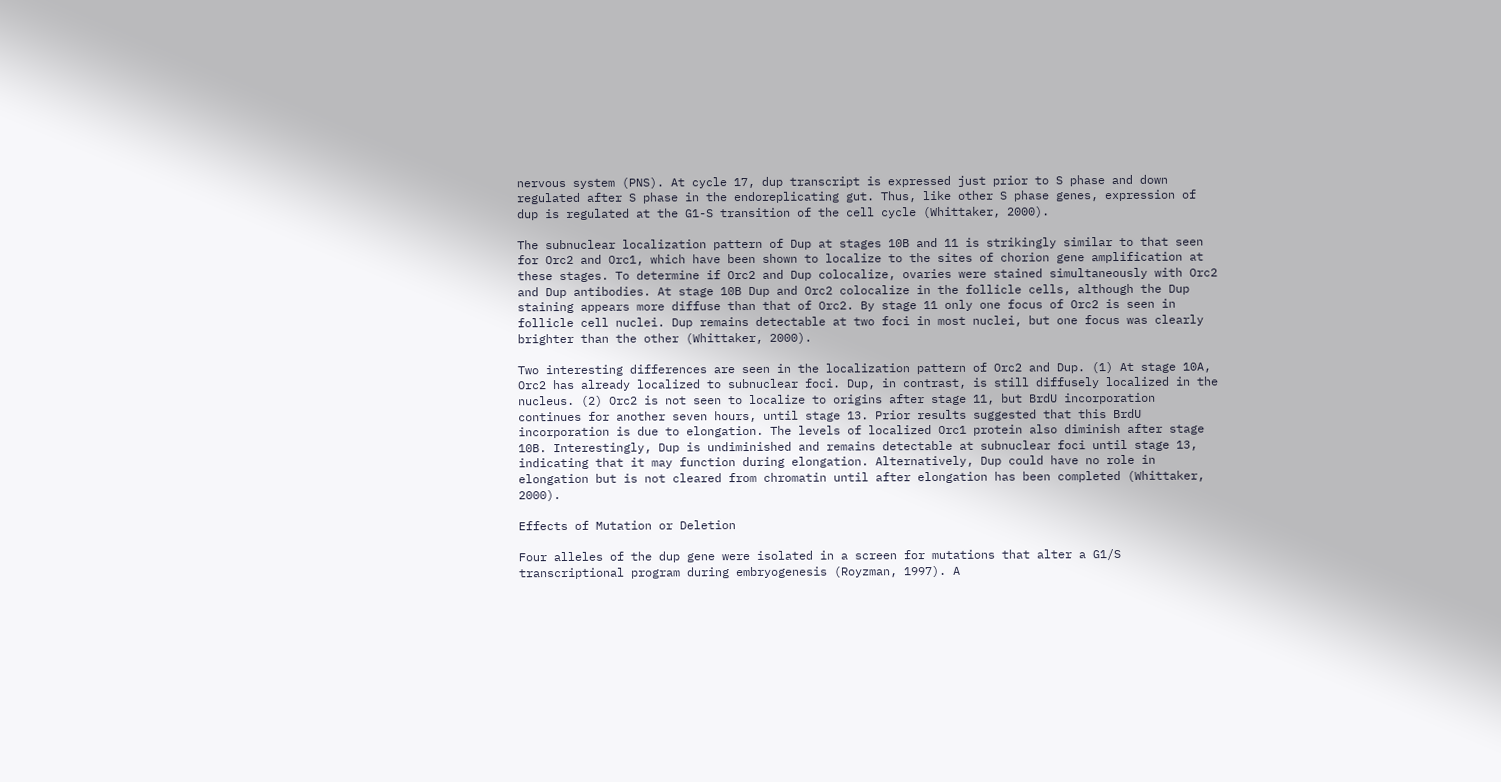nervous system (PNS). At cycle 17, dup transcript is expressed just prior to S phase and down regulated after S phase in the endoreplicating gut. Thus, like other S phase genes, expression of dup is regulated at the G1-S transition of the cell cycle (Whittaker, 2000).

The subnuclear localization pattern of Dup at stages 10B and 11 is strikingly similar to that seen for Orc2 and Orc1, which have been shown to localize to the sites of chorion gene amplification at these stages. To determine if Orc2 and Dup colocalize, ovaries were stained simultaneously with Orc2 and Dup antibodies. At stage 10B Dup and Orc2 colocalize in the follicle cells, although the Dup staining appears more diffuse than that of Orc2. By stage 11 only one focus of Orc2 is seen in follicle cell nuclei. Dup remains detectable at two foci in most nuclei, but one focus was clearly brighter than the other (Whittaker, 2000).

Two interesting differences are seen in the localization pattern of Orc2 and Dup. (1) At stage 10A, Orc2 has already localized to subnuclear foci. Dup, in contrast, is still diffusely localized in the nucleus. (2) Orc2 is not seen to localize to origins after stage 11, but BrdU incorporation continues for another seven hours, until stage 13. Prior results suggested that this BrdU incorporation is due to elongation. The levels of localized Orc1 protein also diminish after stage 10B. Interestingly, Dup is undiminished and remains detectable at subnuclear foci until stage 13, indicating that it may function during elongation. Alternatively, Dup could have no role in elongation but is not cleared from chromatin until after elongation has been completed (Whittaker, 2000).

Effects of Mutation or Deletion

Four alleles of the dup gene were isolated in a screen for mutations that alter a G1/S transcriptional program during embryogenesis (Royzman, 1997). A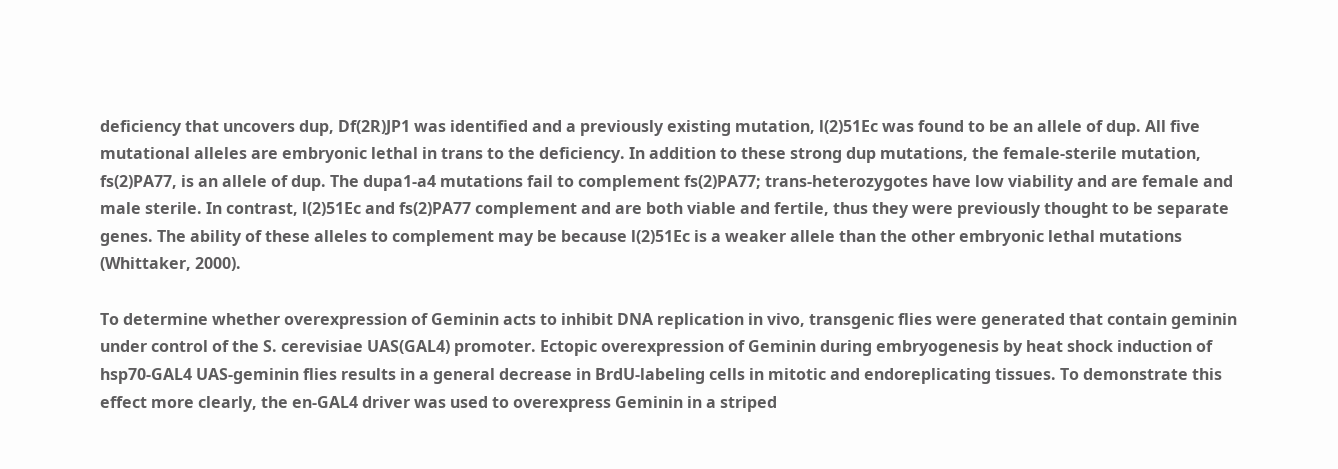deficiency that uncovers dup, Df(2R)JP1 was identified and a previously existing mutation, l(2)51Ec was found to be an allele of dup. All five mutational alleles are embryonic lethal in trans to the deficiency. In addition to these strong dup mutations, the female-sterile mutation, fs(2)PA77, is an allele of dup. The dupa1-a4 mutations fail to complement fs(2)PA77; trans-heterozygotes have low viability and are female and male sterile. In contrast, l(2)51Ec and fs(2)PA77 complement and are both viable and fertile, thus they were previously thought to be separate genes. The ability of these alleles to complement may be because l(2)51Ec is a weaker allele than the other embryonic lethal mutations (Whittaker, 2000).

To determine whether overexpression of Geminin acts to inhibit DNA replication in vivo, transgenic flies were generated that contain geminin under control of the S. cerevisiae UAS(GAL4) promoter. Ectopic overexpression of Geminin during embryogenesis by heat shock induction of hsp70-GAL4 UAS-geminin flies results in a general decrease in BrdU-labeling cells in mitotic and endoreplicating tissues. To demonstrate this effect more clearly, the en-GAL4 driver was used to overexpress Geminin in a striped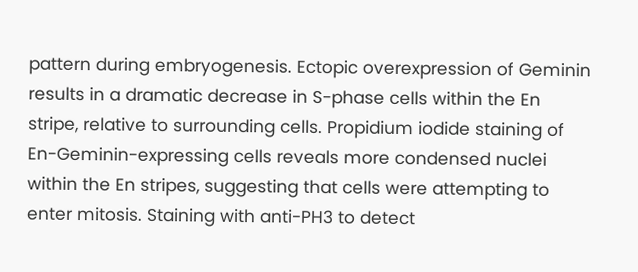pattern during embryogenesis. Ectopic overexpression of Geminin results in a dramatic decrease in S-phase cells within the En stripe, relative to surrounding cells. Propidium iodide staining of En-Geminin-expressing cells reveals more condensed nuclei within the En stripes, suggesting that cells were attempting to enter mitosis. Staining with anti-PH3 to detect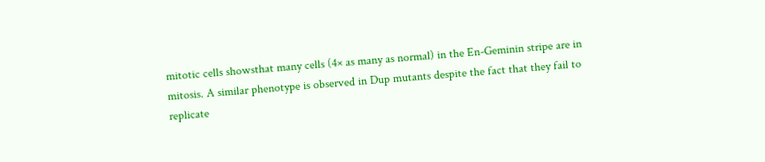mitotic cells showsthat many cells (4× as many as normal) in the En-Geminin stripe are in mitosis. A similar phenotype is observed in Dup mutants despite the fact that they fail to replicate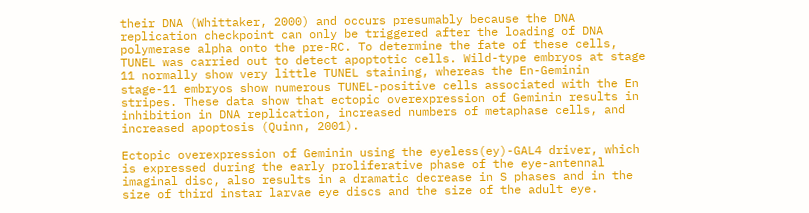their DNA (Whittaker, 2000) and occurs presumably because the DNA replication checkpoint can only be triggered after the loading of DNA polymerase alpha onto the pre-RC. To determine the fate of these cells, TUNEL was carried out to detect apoptotic cells. Wild-type embryos at stage 11 normally show very little TUNEL staining, whereas the En-Geminin stage-11 embryos show numerous TUNEL-positive cells associated with the En stripes. These data show that ectopic overexpression of Geminin results in inhibition in DNA replication, increased numbers of metaphase cells, and increased apoptosis (Quinn, 2001).

Ectopic overexpression of Geminin using the eyeless(ey)-GAL4 driver, which is expressed during the early proliferative phase of the eye-antennal imaginal disc, also results in a dramatic decrease in S phases and in the size of third instar larvae eye discs and the size of the adult eye.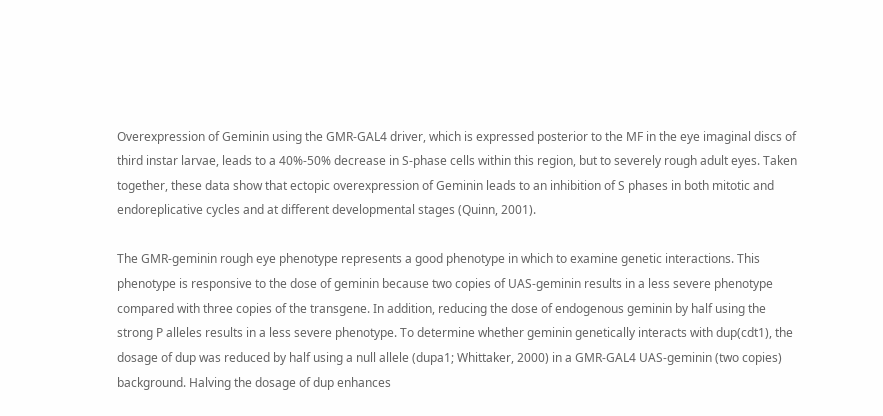Overexpression of Geminin using the GMR-GAL4 driver, which is expressed posterior to the MF in the eye imaginal discs of third instar larvae, leads to a 40%-50% decrease in S-phase cells within this region, but to severely rough adult eyes. Taken together, these data show that ectopic overexpression of Geminin leads to an inhibition of S phases in both mitotic and endoreplicative cycles and at different developmental stages (Quinn, 2001).

The GMR-geminin rough eye phenotype represents a good phenotype in which to examine genetic interactions. This phenotype is responsive to the dose of geminin because two copies of UAS-geminin results in a less severe phenotype compared with three copies of the transgene. In addition, reducing the dose of endogenous geminin by half using the strong P alleles results in a less severe phenotype. To determine whether geminin genetically interacts with dup(cdt1), the dosage of dup was reduced by half using a null allele (dupa1; Whittaker, 2000) in a GMR-GAL4 UAS-geminin (two copies) background. Halving the dosage of dup enhances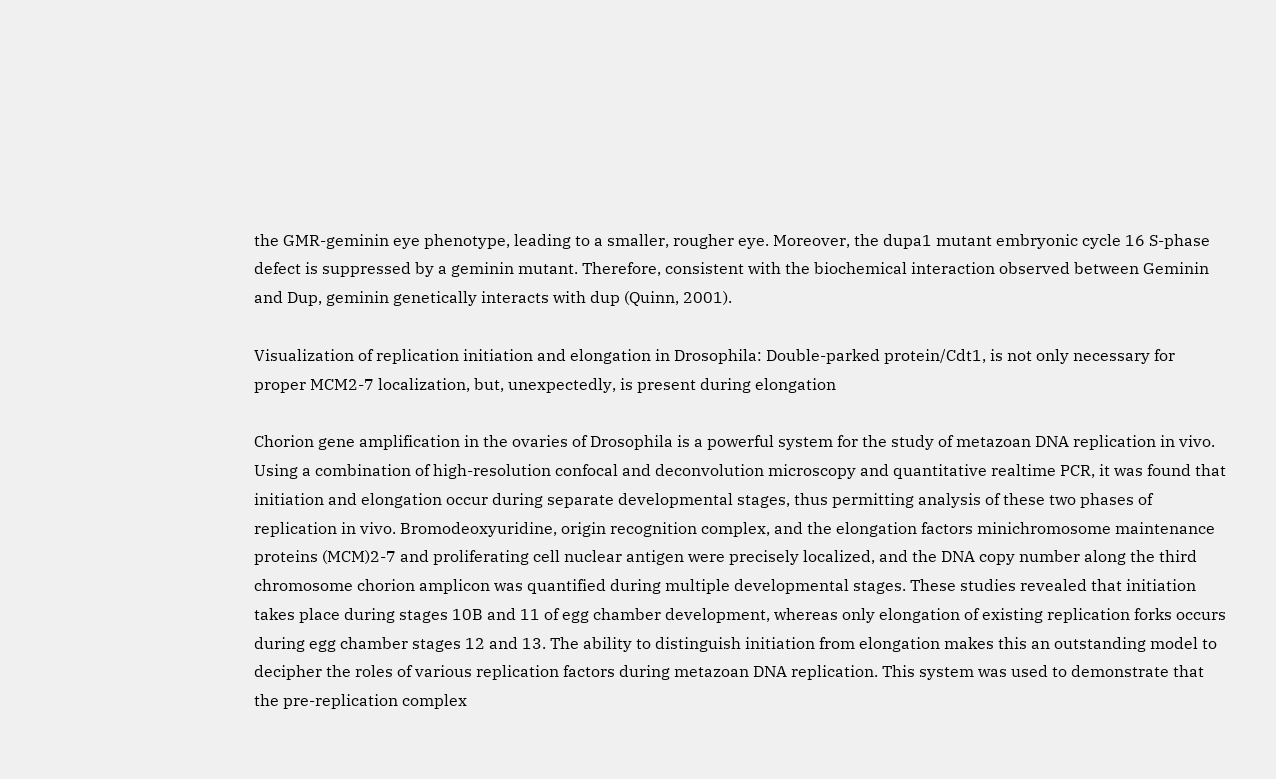the GMR-geminin eye phenotype, leading to a smaller, rougher eye. Moreover, the dupa1 mutant embryonic cycle 16 S-phase defect is suppressed by a geminin mutant. Therefore, consistent with the biochemical interaction observed between Geminin and Dup, geminin genetically interacts with dup (Quinn, 2001).

Visualization of replication initiation and elongation in Drosophila: Double-parked protein/Cdt1, is not only necessary for proper MCM2-7 localization, but, unexpectedly, is present during elongation

Chorion gene amplification in the ovaries of Drosophila is a powerful system for the study of metazoan DNA replication in vivo. Using a combination of high-resolution confocal and deconvolution microscopy and quantitative realtime PCR, it was found that initiation and elongation occur during separate developmental stages, thus permitting analysis of these two phases of replication in vivo. Bromodeoxyuridine, origin recognition complex, and the elongation factors minichromosome maintenance proteins (MCM)2-7 and proliferating cell nuclear antigen were precisely localized, and the DNA copy number along the third chromosome chorion amplicon was quantified during multiple developmental stages. These studies revealed that initiation takes place during stages 10B and 11 of egg chamber development, whereas only elongation of existing replication forks occurs during egg chamber stages 12 and 13. The ability to distinguish initiation from elongation makes this an outstanding model to decipher the roles of various replication factors during metazoan DNA replication. This system was used to demonstrate that the pre-replication complex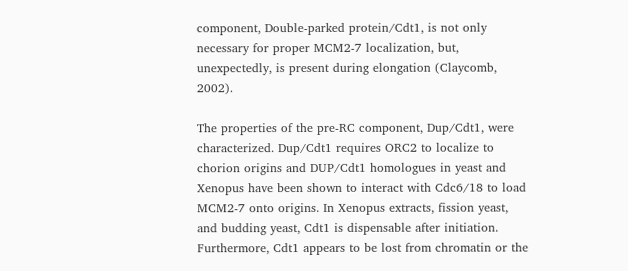component, Double-parked protein/Cdt1, is not only necessary for proper MCM2-7 localization, but, unexpectedly, is present during elongation (Claycomb, 2002).

The properties of the pre-RC component, Dup/Cdt1, were characterized. Dup/Cdt1 requires ORC2 to localize to chorion origins and DUP/Cdt1 homologues in yeast and Xenopus have been shown to interact with Cdc6/18 to load MCM2-7 onto origins. In Xenopus extracts, fission yeast, and budding yeast, Cdt1 is dispensable after initiation. Furthermore, Cdt1 appears to be lost from chromatin or the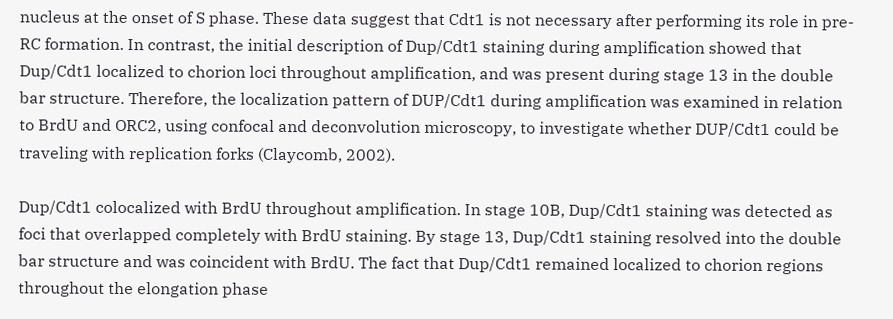nucleus at the onset of S phase. These data suggest that Cdt1 is not necessary after performing its role in pre-RC formation. In contrast, the initial description of Dup/Cdt1 staining during amplification showed that Dup/Cdt1 localized to chorion loci throughout amplification, and was present during stage 13 in the double bar structure. Therefore, the localization pattern of DUP/Cdt1 during amplification was examined in relation to BrdU and ORC2, using confocal and deconvolution microscopy, to investigate whether DUP/Cdt1 could be traveling with replication forks (Claycomb, 2002).

Dup/Cdt1 colocalized with BrdU throughout amplification. In stage 10B, Dup/Cdt1 staining was detected as foci that overlapped completely with BrdU staining. By stage 13, Dup/Cdt1 staining resolved into the double bar structure and was coincident with BrdU. The fact that Dup/Cdt1 remained localized to chorion regions throughout the elongation phase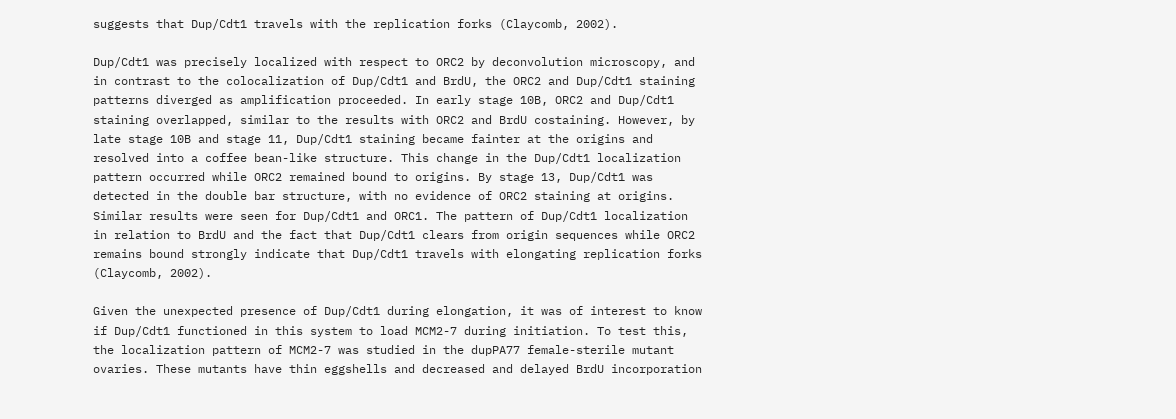suggests that Dup/Cdt1 travels with the replication forks (Claycomb, 2002).

Dup/Cdt1 was precisely localized with respect to ORC2 by deconvolution microscopy, and in contrast to the colocalization of Dup/Cdt1 and BrdU, the ORC2 and Dup/Cdt1 staining patterns diverged as amplification proceeded. In early stage 10B, ORC2 and Dup/Cdt1 staining overlapped, similar to the results with ORC2 and BrdU costaining. However, by late stage 10B and stage 11, Dup/Cdt1 staining became fainter at the origins and resolved into a coffee bean-like structure. This change in the Dup/Cdt1 localization pattern occurred while ORC2 remained bound to origins. By stage 13, Dup/Cdt1 was detected in the double bar structure, with no evidence of ORC2 staining at origins. Similar results were seen for Dup/Cdt1 and ORC1. The pattern of Dup/Cdt1 localization in relation to BrdU and the fact that Dup/Cdt1 clears from origin sequences while ORC2 remains bound strongly indicate that Dup/Cdt1 travels with elongating replication forks (Claycomb, 2002).

Given the unexpected presence of Dup/Cdt1 during elongation, it was of interest to know if Dup/Cdt1 functioned in this system to load MCM2-7 during initiation. To test this, the localization pattern of MCM2-7 was studied in the dupPA77 female-sterile mutant ovaries. These mutants have thin eggshells and decreased and delayed BrdU incorporation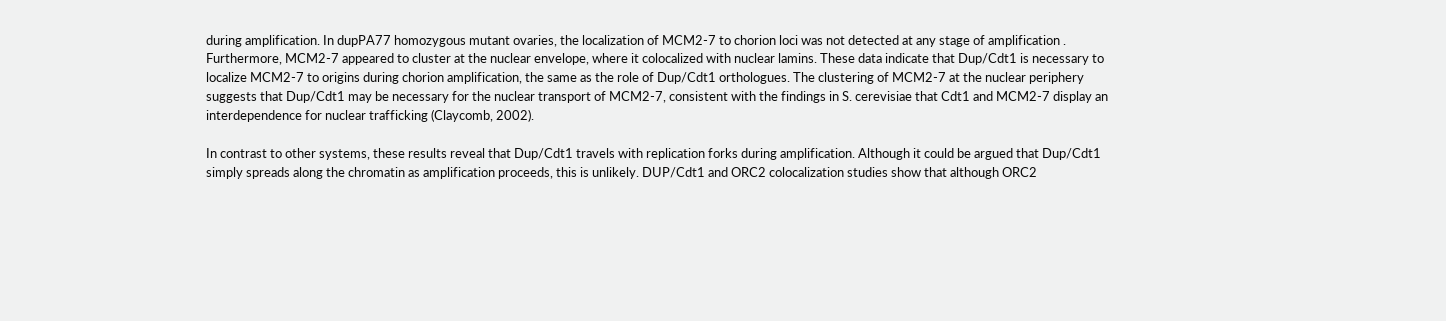during amplification. In dupPA77 homozygous mutant ovaries, the localization of MCM2-7 to chorion loci was not detected at any stage of amplification . Furthermore, MCM2-7 appeared to cluster at the nuclear envelope, where it colocalized with nuclear lamins. These data indicate that Dup/Cdt1 is necessary to localize MCM2-7 to origins during chorion amplification, the same as the role of Dup/Cdt1 orthologues. The clustering of MCM2-7 at the nuclear periphery suggests that Dup/Cdt1 may be necessary for the nuclear transport of MCM2-7, consistent with the findings in S. cerevisiae that Cdt1 and MCM2-7 display an interdependence for nuclear trafficking (Claycomb, 2002).

In contrast to other systems, these results reveal that Dup/Cdt1 travels with replication forks during amplification. Although it could be argued that Dup/Cdt1 simply spreads along the chromatin as amplification proceeds, this is unlikely. DUP/Cdt1 and ORC2 colocalization studies show that although ORC2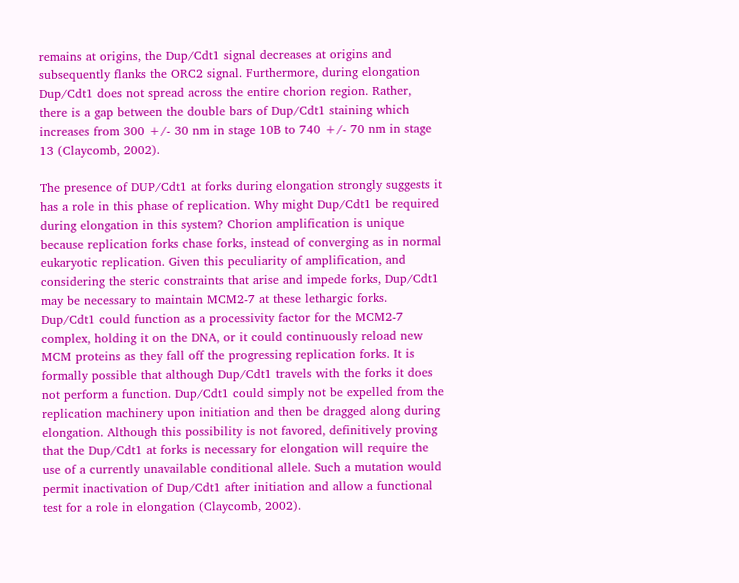remains at origins, the Dup/Cdt1 signal decreases at origins and subsequently flanks the ORC2 signal. Furthermore, during elongation Dup/Cdt1 does not spread across the entire chorion region. Rather, there is a gap between the double bars of Dup/Cdt1 staining which increases from 300 +/- 30 nm in stage 10B to 740 +/- 70 nm in stage 13 (Claycomb, 2002).

The presence of DUP/Cdt1 at forks during elongation strongly suggests it has a role in this phase of replication. Why might Dup/Cdt1 be required during elongation in this system? Chorion amplification is unique because replication forks chase forks, instead of converging as in normal eukaryotic replication. Given this peculiarity of amplification, and considering the steric constraints that arise and impede forks, Dup/Cdt1 may be necessary to maintain MCM2-7 at these lethargic forks. Dup/Cdt1 could function as a processivity factor for the MCM2-7 complex, holding it on the DNA, or it could continuously reload new MCM proteins as they fall off the progressing replication forks. It is formally possible that although Dup/Cdt1 travels with the forks it does not perform a function. Dup/Cdt1 could simply not be expelled from the replication machinery upon initiation and then be dragged along during elongation. Although this possibility is not favored, definitively proving that the Dup/Cdt1 at forks is necessary for elongation will require the use of a currently unavailable conditional allele. Such a mutation would permit inactivation of Dup/Cdt1 after initiation and allow a functional test for a role in elongation (Claycomb, 2002).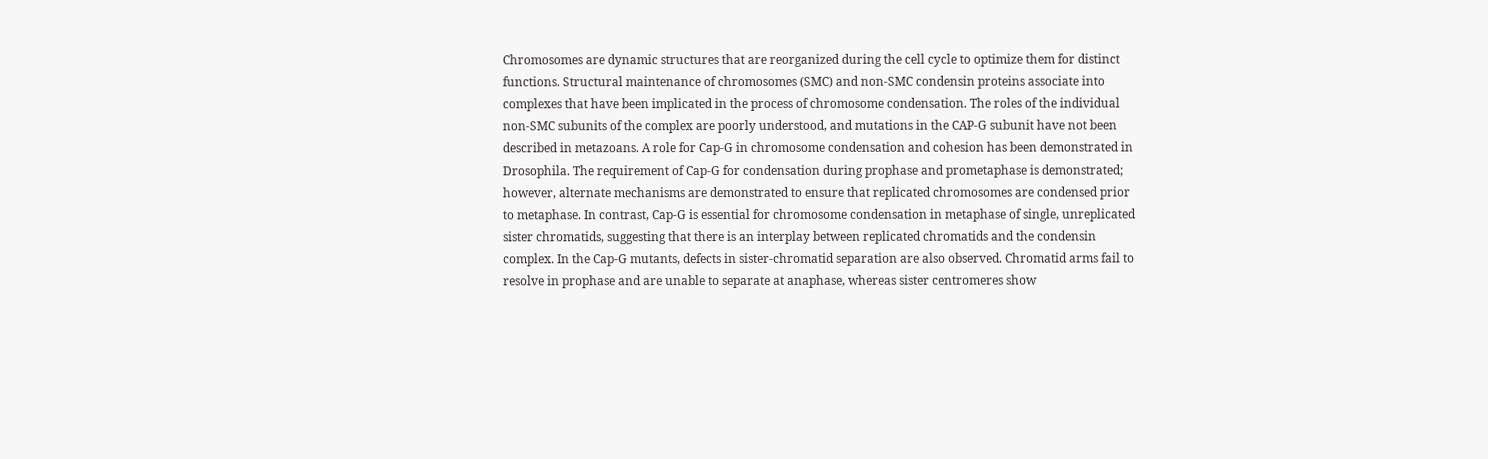Chromosomes are dynamic structures that are reorganized during the cell cycle to optimize them for distinct functions. Structural maintenance of chromosomes (SMC) and non-SMC condensin proteins associate into complexes that have been implicated in the process of chromosome condensation. The roles of the individual non-SMC subunits of the complex are poorly understood, and mutations in the CAP-G subunit have not been described in metazoans. A role for Cap-G in chromosome condensation and cohesion has been demonstrated in Drosophila. The requirement of Cap-G for condensation during prophase and prometaphase is demonstrated; however, alternate mechanisms are demonstrated to ensure that replicated chromosomes are condensed prior to metaphase. In contrast, Cap-G is essential for chromosome condensation in metaphase of single, unreplicated sister chromatids, suggesting that there is an interplay between replicated chromatids and the condensin complex. In the Cap-G mutants, defects in sister-chromatid separation are also observed. Chromatid arms fail to resolve in prophase and are unable to separate at anaphase, whereas sister centromeres show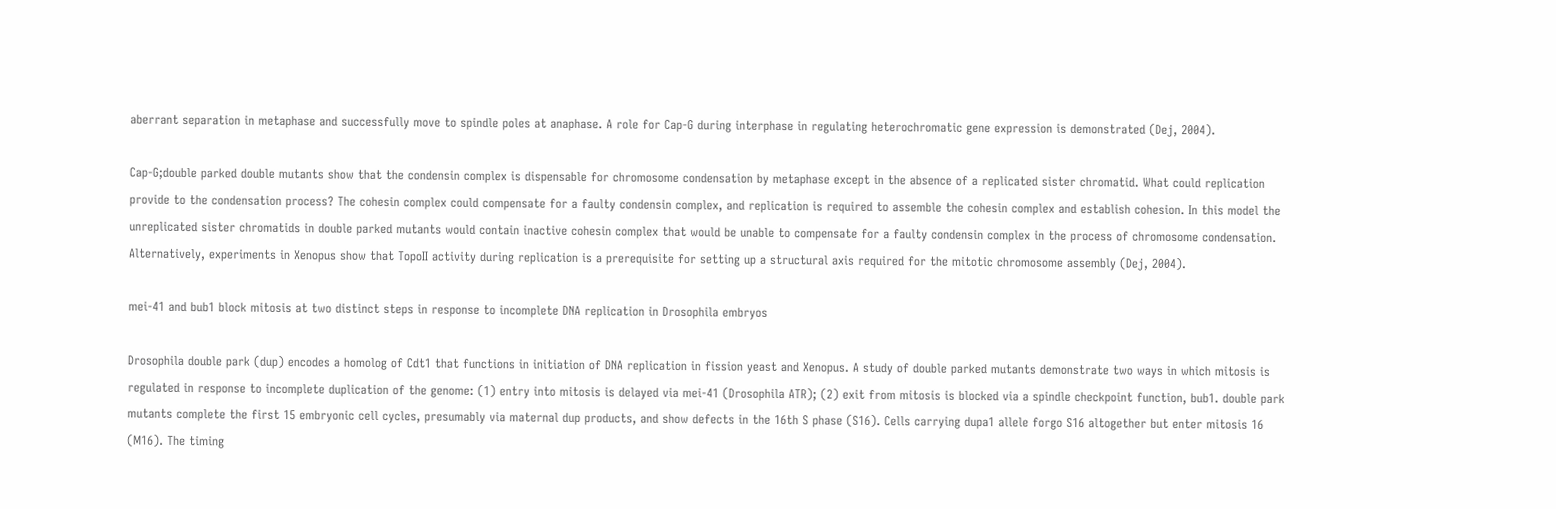aberrant separation in metaphase and successfully move to spindle poles at anaphase. A role for Cap-G during interphase in regulating heterochromatic gene expression is demonstrated (Dej, 2004).

Cap-G;double parked double mutants show that the condensin complex is dispensable for chromosome condensation by metaphase except in the absence of a replicated sister chromatid. What could replication provide to the condensation process? The cohesin complex could compensate for a faulty condensin complex, and replication is required to assemble the cohesin complex and establish cohesion. In this model the unreplicated sister chromatids in double parked mutants would contain inactive cohesin complex that would be unable to compensate for a faulty condensin complex in the process of chromosome condensation. Alternatively, experiments in Xenopus show that TopoII activity during replication is a prerequisite for setting up a structural axis required for the mitotic chromosome assembly (Dej, 2004).

mei-41 and bub1 block mitosis at two distinct steps in response to incomplete DNA replication in Drosophila embryos

Drosophila double park (dup) encodes a homolog of Cdt1 that functions in initiation of DNA replication in fission yeast and Xenopus. A study of double parked mutants demonstrate two ways in which mitosis is regulated in response to incomplete duplication of the genome: (1) entry into mitosis is delayed via mei-41 (Drosophila ATR); (2) exit from mitosis is blocked via a spindle checkpoint function, bub1. double park mutants complete the first 15 embryonic cell cycles, presumably via maternal dup products, and show defects in the 16th S phase (S16). Cells carrying dupa1 allele forgo S16 altogether but enter mitosis 16 (M16). The timing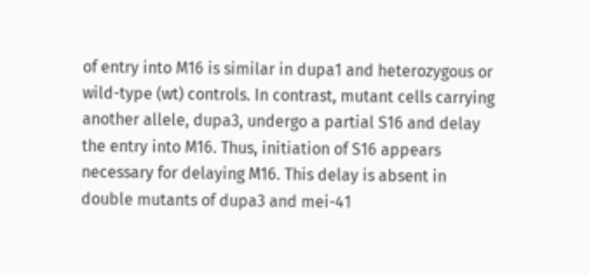of entry into M16 is similar in dupa1 and heterozygous or wild-type (wt) controls. In contrast, mutant cells carrying another allele, dupa3, undergo a partial S16 and delay the entry into M16. Thus, initiation of S16 appears necessary for delaying M16. This delay is absent in double mutants of dupa3 and mei-41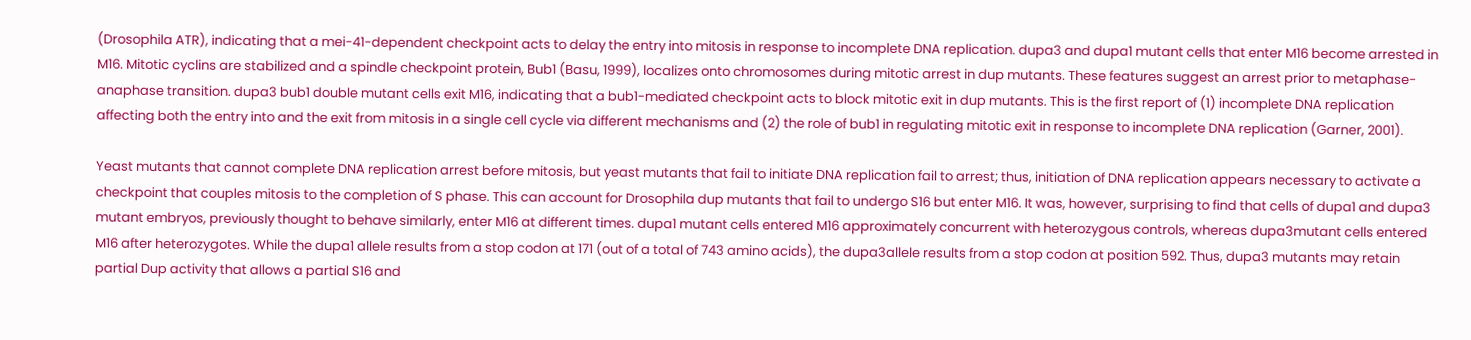(Drosophila ATR), indicating that a mei-41-dependent checkpoint acts to delay the entry into mitosis in response to incomplete DNA replication. dupa3 and dupa1 mutant cells that enter M16 become arrested in M16. Mitotic cyclins are stabilized and a spindle checkpoint protein, Bub1 (Basu, 1999), localizes onto chromosomes during mitotic arrest in dup mutants. These features suggest an arrest prior to metaphase-anaphase transition. dupa3 bub1 double mutant cells exit M16, indicating that a bub1-mediated checkpoint acts to block mitotic exit in dup mutants. This is the first report of (1) incomplete DNA replication affecting both the entry into and the exit from mitosis in a single cell cycle via different mechanisms and (2) the role of bub1 in regulating mitotic exit in response to incomplete DNA replication (Garner, 2001).

Yeast mutants that cannot complete DNA replication arrest before mitosis, but yeast mutants that fail to initiate DNA replication fail to arrest; thus, initiation of DNA replication appears necessary to activate a checkpoint that couples mitosis to the completion of S phase. This can account for Drosophila dup mutants that fail to undergo S16 but enter M16. It was, however, surprising to find that cells of dupa1 and dupa3 mutant embryos, previously thought to behave similarly, enter M16 at different times. dupa1 mutant cells entered M16 approximately concurrent with heterozygous controls, whereas dupa3mutant cells entered M16 after heterozygotes. While the dupa1 allele results from a stop codon at 171 (out of a total of 743 amino acids), the dupa3allele results from a stop codon at position 592. Thus, dupa3 mutants may retain partial Dup activity that allows a partial S16 and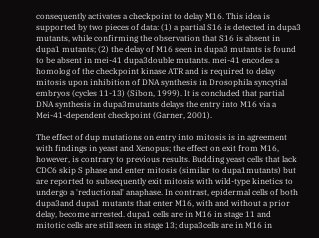consequently activates a checkpoint to delay M16. This idea is supported by two pieces of data: (1) a partial S16 is detected in dupa3 mutants, while confirming the observation that S16 is absent in dupa1 mutants; (2) the delay of M16 seen in dupa3 mutants is found to be absent in mei-41 dupa3double mutants. mei-41 encodes a homolog of the checkpoint kinase ATR and is required to delay mitosis upon inhibition of DNA synthesis in Drosophila syncytial embryos (cycles 11-13) (Sibon, 1999). It is concluded that partial DNA synthesis in dupa3mutants delays the entry into M16 via a Mei-41-dependent checkpoint (Garner, 2001).

The effect of dup mutations on entry into mitosis is in agreement with findings in yeast and Xenopus; the effect on exit from M16, however, is contrary to previous results. Budding yeast cells that lack CDC6 skip S phase and enter mitosis (similar to dupa1mutants) but are reported to subsequently exit mitosis with wild-type kinetics to undergo a 'reductional' anaphase. In contrast, epidermal cells of both dupa3and dupa1 mutants that enter M16, with and without a prior delay, become arrested. dupa1 cells are in M16 in stage 11 and mitotic cells are still seen in stage 13; dupa3cells are in M16 in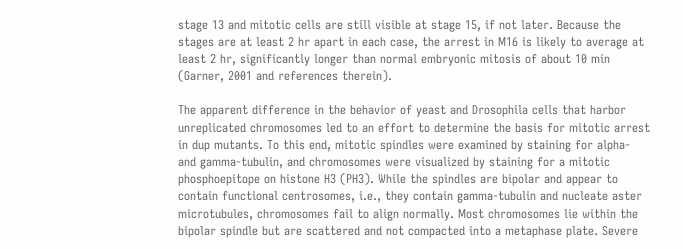stage 13 and mitotic cells are still visible at stage 15, if not later. Because the stages are at least 2 hr apart in each case, the arrest in M16 is likely to average at least 2 hr, significantly longer than normal embryonic mitosis of about 10 min (Garner, 2001 and references therein).

The apparent difference in the behavior of yeast and Drosophila cells that harbor unreplicated chromosomes led to an effort to determine the basis for mitotic arrest in dup mutants. To this end, mitotic spindles were examined by staining for alpha- and gamma-tubulin, and chromosomes were visualized by staining for a mitotic phosphoepitope on histone H3 (PH3). While the spindles are bipolar and appear to contain functional centrosomes, i.e., they contain gamma-tubulin and nucleate aster microtubules, chromosomes fail to align normally. Most chromosomes lie within the bipolar spindle but are scattered and not compacted into a metaphase plate. Severe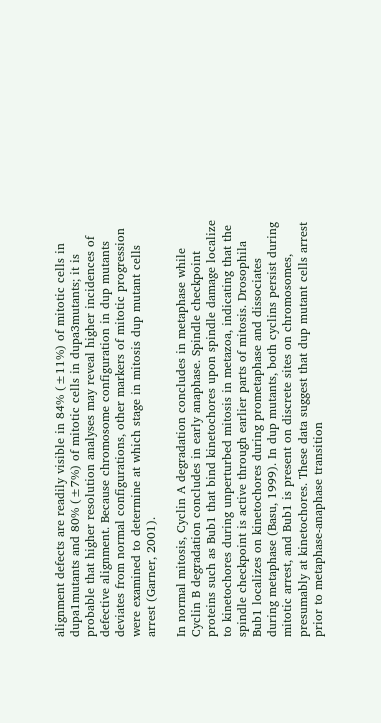alignment defects are readily visible in 84% (±11%) of mitotic cells in dupa1mutants and 80% (±7%) of mitotic cells in dupa3mutants; it is probable that higher resolution analyses may reveal higher incidences of defective alignment. Because chromosome configuration in dup mutants deviates from normal configurations, other markers of mitotic progression were examined to determine at which stage in mitosis dup mutant cells arrest (Garner, 2001).

In normal mitosis, Cyclin A degradation concludes in metaphase while Cyclin B degradation concludes in early anaphase. Spindle checkpoint proteins such as Bub1 that bind kinetochores upon spindle damage localize to kinetochores during unperturbed mitosis in metazoa, indicating that the spindle checkpoint is active through earlier parts of mitosis. Drosophila Bub1 localizes on kinetochores during prometaphase and dissociates during metaphase (Basu, 1999). In dup mutants, both cyclins persist during mitotic arrest, and Bub1 is present on discrete sites on chromosomes, presumably at kinetochores. These data suggest that dup mutant cells arrest prior to metaphase-anaphase transition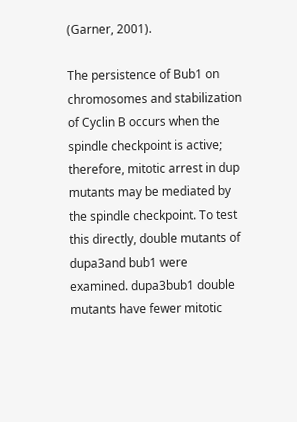(Garner, 2001).

The persistence of Bub1 on chromosomes and stabilization of Cyclin B occurs when the spindle checkpoint is active; therefore, mitotic arrest in dup mutants may be mediated by the spindle checkpoint. To test this directly, double mutants of dupa3and bub1 were examined. dupa3bub1 double mutants have fewer mitotic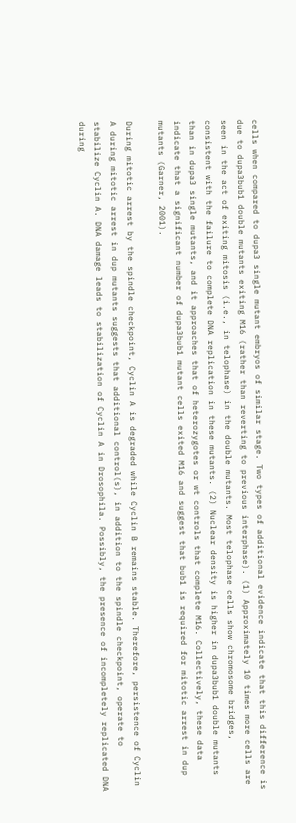cells when compared to dupa3 single mutant embryos of similar stage. Two types of additional evidence indicate that this difference is due to dupa3bub1 double mutants exiting M16 (rather than reverting to previous interphase). (1) Approximately 10 times more cells are seen in the act of exiting mitosis (i.e., in telophase) in the double mutants. Most telophase cells show chromosome bridges, consistent with the failure to complete DNA replication in these mutants. (2) Nuclear density is higher in dupa3bub1 double mutants than in dupa3 single mutants, and it approaches that of heterozygotes or wt controls that complete M16. Collectively, these data indicate that a significant number of dupa3bub1 mutant cells exited M16 and suggest that bub1 is required for mitotic arrest in dup mutants (Garner, 2001).

During mitotic arrest by the spindle checkpoint, Cyclin A is degraded while Cyclin B remains stable. Therefore, persistence of Cyclin A during mitotic arrest in dup mutants suggests that additional control(s), in addition to the spindle checkpoint, operate to stabilize Cyclin A. DNA damage leads to stabilization of Cyclin A in Drosophila. Possibly, the presence of incompletely replicated DNA during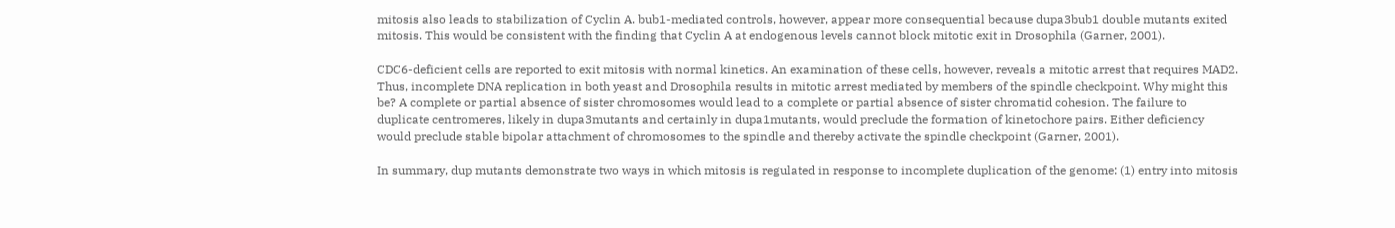mitosis also leads to stabilization of Cyclin A. bub1-mediated controls, however, appear more consequential because dupa3bub1 double mutants exited mitosis. This would be consistent with the finding that Cyclin A at endogenous levels cannot block mitotic exit in Drosophila (Garner, 2001).

CDC6-deficient cells are reported to exit mitosis with normal kinetics. An examination of these cells, however, reveals a mitotic arrest that requires MAD2. Thus, incomplete DNA replication in both yeast and Drosophila results in mitotic arrest mediated by members of the spindle checkpoint. Why might this be? A complete or partial absence of sister chromosomes would lead to a complete or partial absence of sister chromatid cohesion. The failure to duplicate centromeres, likely in dupa3mutants and certainly in dupa1mutants, would preclude the formation of kinetochore pairs. Either deficiency would preclude stable bipolar attachment of chromosomes to the spindle and thereby activate the spindle checkpoint (Garner, 2001).

In summary, dup mutants demonstrate two ways in which mitosis is regulated in response to incomplete duplication of the genome: (1) entry into mitosis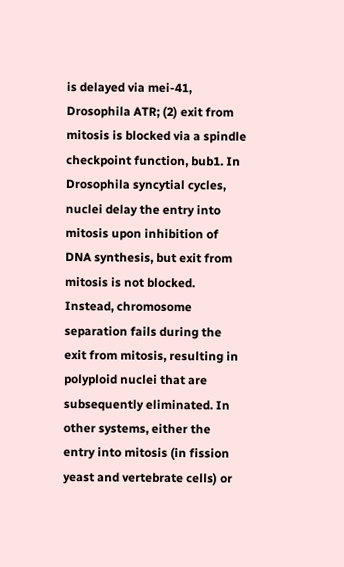is delayed via mei-41, Drosophila ATR; (2) exit from mitosis is blocked via a spindle checkpoint function, bub1. In Drosophila syncytial cycles, nuclei delay the entry into mitosis upon inhibition of DNA synthesis, but exit from mitosis is not blocked. Instead, chromosome separation fails during the exit from mitosis, resulting in polyploid nuclei that are subsequently eliminated. In other systems, either the entry into mitosis (in fission yeast and vertebrate cells) or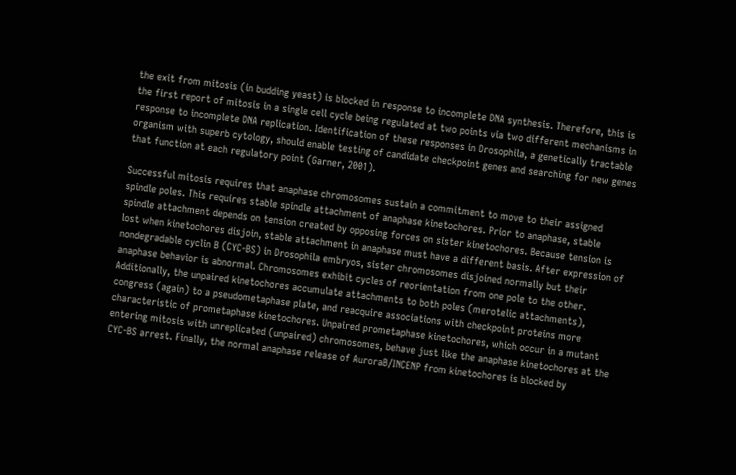the exit from mitosis (in budding yeast) is blocked in response to incomplete DNA synthesis. Therefore, this is the first report of mitosis in a single cell cycle being regulated at two points via two different mechanisms in response to incomplete DNA replication. Identification of these responses in Drosophila, a genetically tractable organism with superb cytology, should enable testing of candidate checkpoint genes and searching for new genes that function at each regulatory point (Garner, 2001).

Successful mitosis requires that anaphase chromosomes sustain a commitment to move to their assigned spindle poles. This requires stable spindle attachment of anaphase kinetochores. Prior to anaphase, stable spindle attachment depends on tension created by opposing forces on sister kinetochores. Because tension is lost when kinetochores disjoin, stable attachment in anaphase must have a different basis. After expression of nondegradable cyclin B (CYC-BS) in Drosophila embryos, sister chromosomes disjoined normally but their anaphase behavior is abnormal. Chromosomes exhibit cycles of reorientation from one pole to the other. Additionally, the unpaired kinetochores accumulate attachments to both poles (merotelic attachments), congress (again) to a pseudometaphase plate, and reacquire associations with checkpoint proteins more characteristic of prometaphase kinetochores. Unpaired prometaphase kinetochores, which occur in a mutant entering mitosis with unreplicated (unpaired) chromosomes, behave just like the anaphase kinetochores at the CYC-BS arrest. Finally, the normal anaphase release of AuroraB/INCENP from kinetochores is blocked by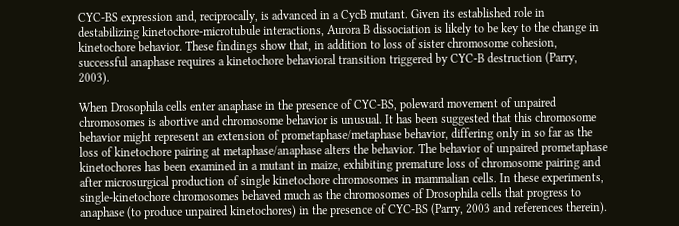CYC-BS expression and, reciprocally, is advanced in a CycB mutant. Given its established role in destabilizing kinetochore-microtubule interactions, Aurora B dissociation is likely to be key to the change in kinetochore behavior. These findings show that, in addition to loss of sister chromosome cohesion, successful anaphase requires a kinetochore behavioral transition triggered by CYC-B destruction (Parry, 2003).

When Drosophila cells enter anaphase in the presence of CYC-BS, poleward movement of unpaired chromosomes is abortive and chromosome behavior is unusual. It has been suggested that this chromosome behavior might represent an extension of prometaphase/metaphase behavior, differing only in so far as the loss of kinetochore pairing at metaphase/anaphase alters the behavior. The behavior of unpaired prometaphase kinetochores has been examined in a mutant in maize, exhibiting premature loss of chromosome pairing and after microsurgical production of single kinetochore chromosomes in mammalian cells. In these experiments, single-kinetochore chromosomes behaved much as the chromosomes of Drosophila cells that progress to anaphase (to produce unpaired kinetochores) in the presence of CYC-BS (Parry, 2003 and references therein).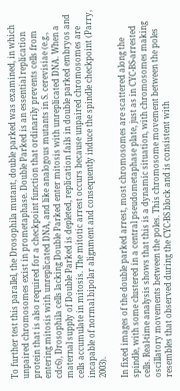To further test this parallel, the Drosophila mutant, double parked was examined, in which unpaired chromosomes exist in prometaphase. Double Parked is an essential replication protein that is also required for a checkpoint function that ordinarily prevents cells from entering mitosis with unreplicated DNA, and like analogous mutants in S. cerevisiae (e.g., cdc6), Drosophila cells lacking Double Parked enter mitosis with unreplicated DNA. When a maternal supply of Double Parked is depleted, replication fails in double parked embryos and cells accumulate in mitosis. The mitotic arrest occurs because unpaired chromosomes are incapable of normal bipolar alignment and consequently induce the spindle checkpoint (Parry, 2003).

In fixed images of the double parked arrest, most chromosomes are scattered along the spindle, with some clustered in a central pseudometaphase plate, just as in CYC-BS-arrested cells. Real-time analysis shows that this is a dynamic situation, with chromosomes making oscillatory movements between the poles. This chromosome movement between the poles resembles that observed during the CYC-BS block and is consistent with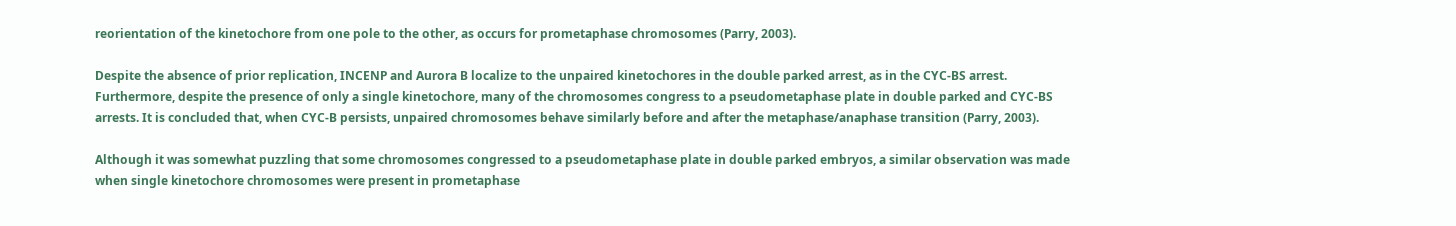reorientation of the kinetochore from one pole to the other, as occurs for prometaphase chromosomes (Parry, 2003).

Despite the absence of prior replication, INCENP and Aurora B localize to the unpaired kinetochores in the double parked arrest, as in the CYC-BS arrest. Furthermore, despite the presence of only a single kinetochore, many of the chromosomes congress to a pseudometaphase plate in double parked and CYC-BS arrests. It is concluded that, when CYC-B persists, unpaired chromosomes behave similarly before and after the metaphase/anaphase transition (Parry, 2003).

Although it was somewhat puzzling that some chromosomes congressed to a pseudometaphase plate in double parked embryos, a similar observation was made when single kinetochore chromosomes were present in prometaphase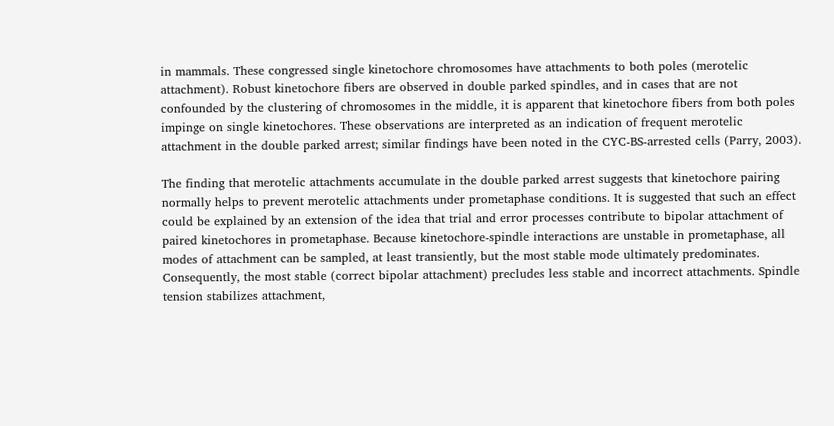in mammals. These congressed single kinetochore chromosomes have attachments to both poles (merotelic attachment). Robust kinetochore fibers are observed in double parked spindles, and in cases that are not confounded by the clustering of chromosomes in the middle, it is apparent that kinetochore fibers from both poles impinge on single kinetochores. These observations are interpreted as an indication of frequent merotelic attachment in the double parked arrest; similar findings have been noted in the CYC-BS-arrested cells (Parry, 2003).

The finding that merotelic attachments accumulate in the double parked arrest suggests that kinetochore pairing normally helps to prevent merotelic attachments under prometaphase conditions. It is suggested that such an effect could be explained by an extension of the idea that trial and error processes contribute to bipolar attachment of paired kinetochores in prometaphase. Because kinetochore-spindle interactions are unstable in prometaphase, all modes of attachment can be sampled, at least transiently, but the most stable mode ultimately predominates. Consequently, the most stable (correct bipolar attachment) precludes less stable and incorrect attachments. Spindle tension stabilizes attachment,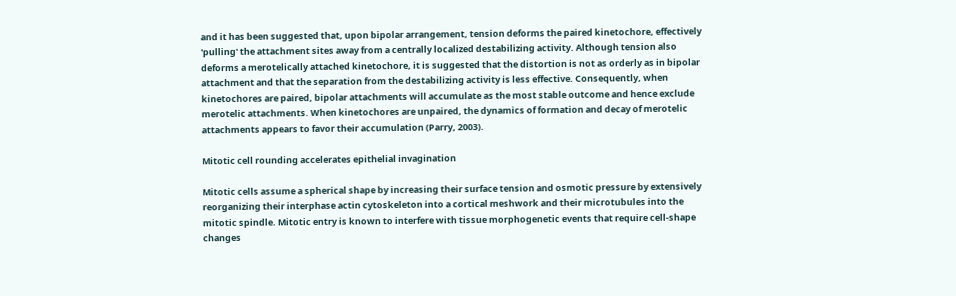and it has been suggested that, upon bipolar arrangement, tension deforms the paired kinetochore, effectively 'pulling' the attachment sites away from a centrally localized destabilizing activity. Although tension also deforms a merotelically attached kinetochore, it is suggested that the distortion is not as orderly as in bipolar attachment and that the separation from the destabilizing activity is less effective. Consequently, when kinetochores are paired, bipolar attachments will accumulate as the most stable outcome and hence exclude merotelic attachments. When kinetochores are unpaired, the dynamics of formation and decay of merotelic attachments appears to favor their accumulation (Parry, 2003).

Mitotic cell rounding accelerates epithelial invagination

Mitotic cells assume a spherical shape by increasing their surface tension and osmotic pressure by extensively reorganizing their interphase actin cytoskeleton into a cortical meshwork and their microtubules into the mitotic spindle. Mitotic entry is known to interfere with tissue morphogenetic events that require cell-shape changes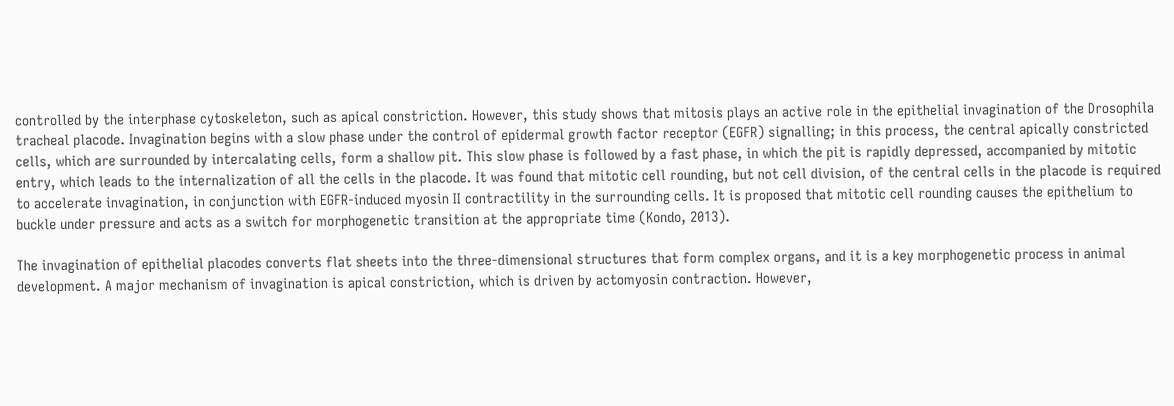controlled by the interphase cytoskeleton, such as apical constriction. However, this study shows that mitosis plays an active role in the epithelial invagination of the Drosophila tracheal placode. Invagination begins with a slow phase under the control of epidermal growth factor receptor (EGFR) signalling; in this process, the central apically constricted cells, which are surrounded by intercalating cells, form a shallow pit. This slow phase is followed by a fast phase, in which the pit is rapidly depressed, accompanied by mitotic entry, which leads to the internalization of all the cells in the placode. It was found that mitotic cell rounding, but not cell division, of the central cells in the placode is required to accelerate invagination, in conjunction with EGFR-induced myosin II contractility in the surrounding cells. It is proposed that mitotic cell rounding causes the epithelium to buckle under pressure and acts as a switch for morphogenetic transition at the appropriate time (Kondo, 2013).

The invagination of epithelial placodes converts flat sheets into the three-dimensional structures that form complex organs, and it is a key morphogenetic process in animal development. A major mechanism of invagination is apical constriction, which is driven by actomyosin contraction. However,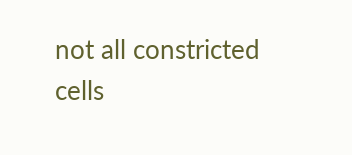not all constricted cells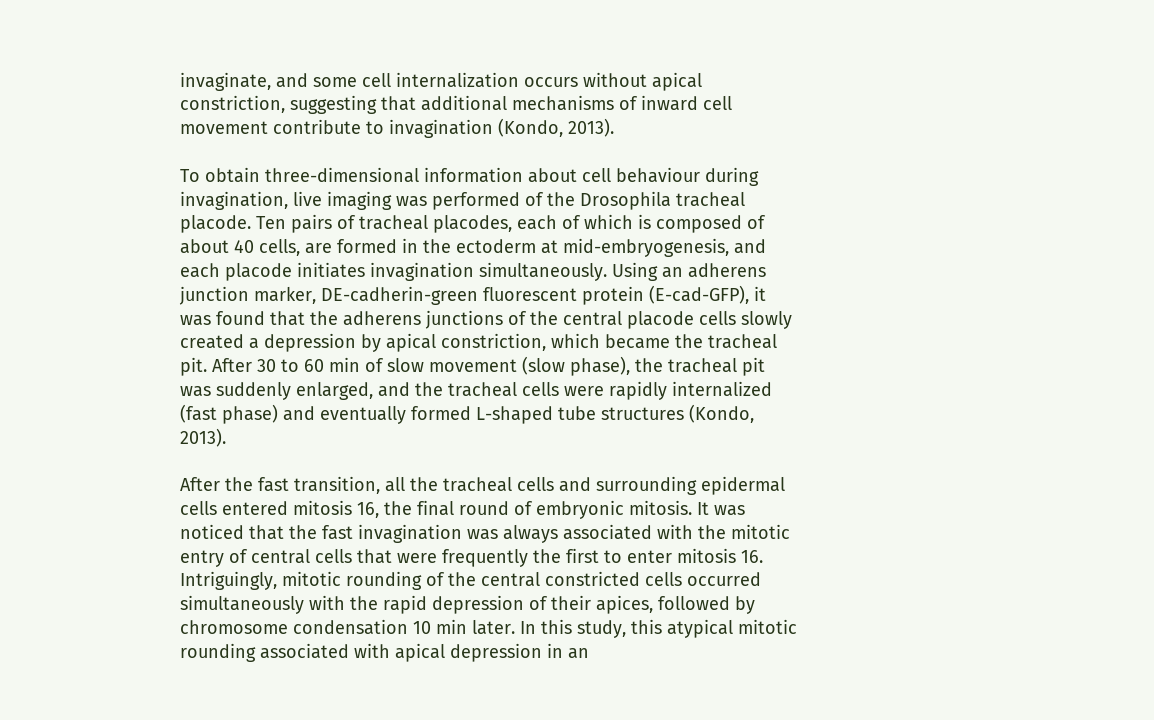invaginate, and some cell internalization occurs without apical constriction, suggesting that additional mechanisms of inward cell movement contribute to invagination (Kondo, 2013).

To obtain three-dimensional information about cell behaviour during invagination, live imaging was performed of the Drosophila tracheal placode. Ten pairs of tracheal placodes, each of which is composed of about 40 cells, are formed in the ectoderm at mid-embryogenesis, and each placode initiates invagination simultaneously. Using an adherens junction marker, DE-cadherin-green fluorescent protein (E-cad-GFP), it was found that the adherens junctions of the central placode cells slowly created a depression by apical constriction, which became the tracheal pit. After 30 to 60 min of slow movement (slow phase), the tracheal pit was suddenly enlarged, and the tracheal cells were rapidly internalized (fast phase) and eventually formed L-shaped tube structures (Kondo, 2013).

After the fast transition, all the tracheal cells and surrounding epidermal cells entered mitosis 16, the final round of embryonic mitosis. It was noticed that the fast invagination was always associated with the mitotic entry of central cells that were frequently the first to enter mitosis 16. Intriguingly, mitotic rounding of the central constricted cells occurred simultaneously with the rapid depression of their apices, followed by chromosome condensation 10 min later. In this study, this atypical mitotic rounding associated with apical depression in an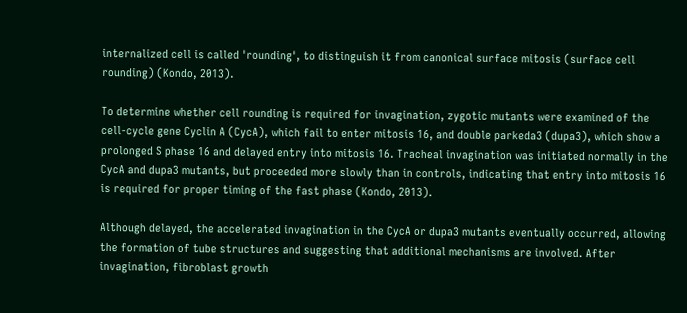internalized cell is called 'rounding', to distinguish it from canonical surface mitosis (surface cell rounding) (Kondo, 2013).

To determine whether cell rounding is required for invagination, zygotic mutants were examined of the cell-cycle gene Cyclin A (CycA), which fail to enter mitosis 16, and double parkeda3 (dupa3), which show a prolonged S phase 16 and delayed entry into mitosis 16. Tracheal invagination was initiated normally in the CycA and dupa3 mutants, but proceeded more slowly than in controls, indicating that entry into mitosis 16 is required for proper timing of the fast phase (Kondo, 2013).

Although delayed, the accelerated invagination in the CycA or dupa3 mutants eventually occurred, allowing the formation of tube structures and suggesting that additional mechanisms are involved. After invagination, fibroblast growth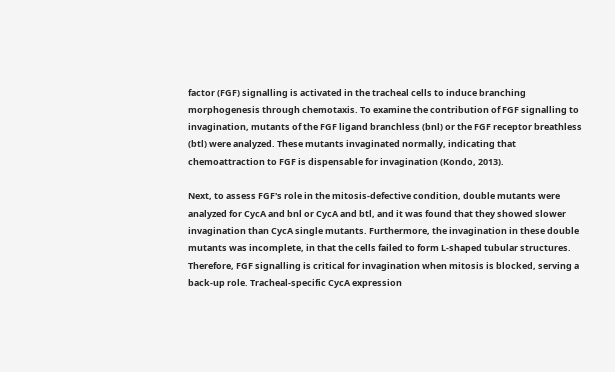factor (FGF) signalling is activated in the tracheal cells to induce branching morphogenesis through chemotaxis. To examine the contribution of FGF signalling to invagination, mutants of the FGF ligand branchless (bnl) or the FGF receptor breathless (btl) were analyzed. These mutants invaginated normally, indicating that chemoattraction to FGF is dispensable for invagination (Kondo, 2013).

Next, to assess FGF's role in the mitosis-defective condition, double mutants were analyzed for CycA and bnl or CycA and btl, and it was found that they showed slower invagination than CycA single mutants. Furthermore, the invagination in these double mutants was incomplete, in that the cells failed to form L-shaped tubular structures. Therefore, FGF signalling is critical for invagination when mitosis is blocked, serving a back-up role. Tracheal-specific CycA expression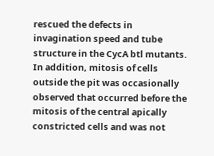rescued the defects in invagination speed and tube structure in the CycA btl mutants. In addition, mitosis of cells outside the pit was occasionally observed that occurred before the mitosis of the central apically constricted cells and was not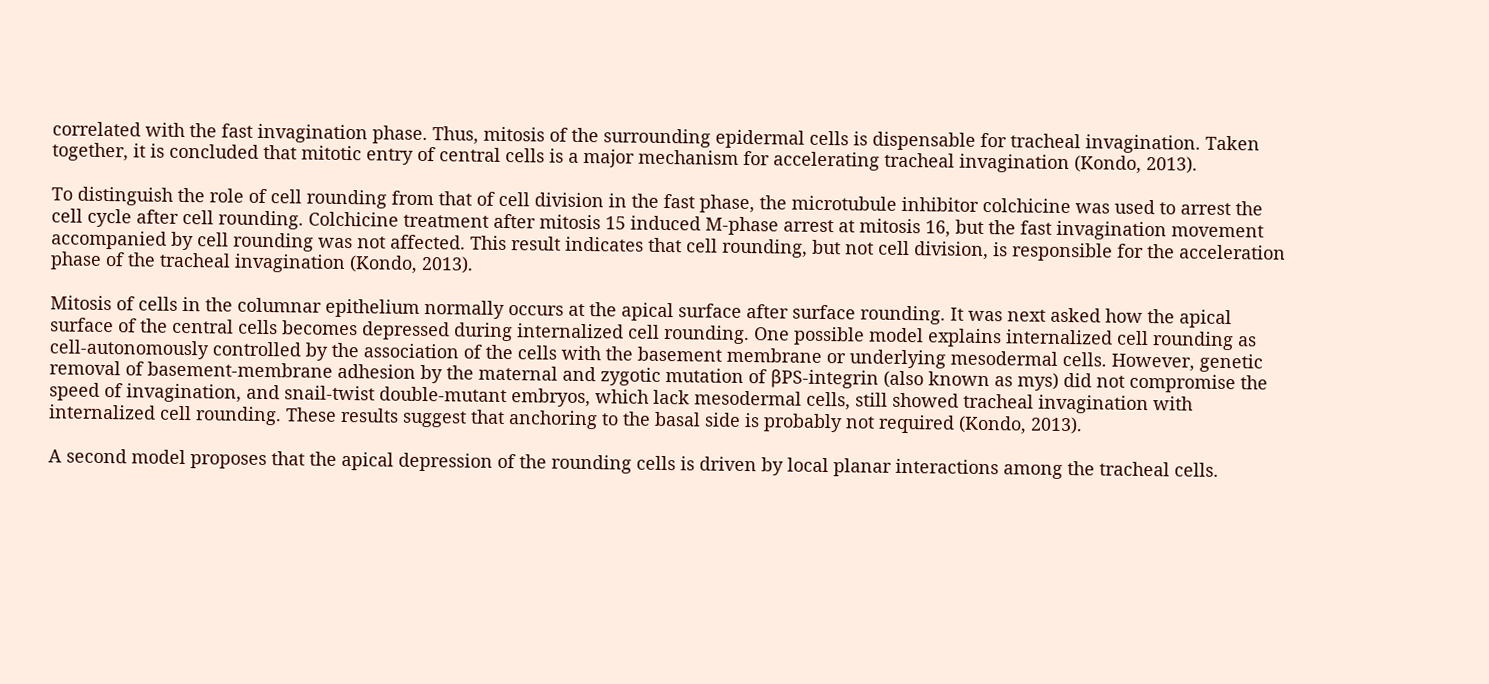correlated with the fast invagination phase. Thus, mitosis of the surrounding epidermal cells is dispensable for tracheal invagination. Taken together, it is concluded that mitotic entry of central cells is a major mechanism for accelerating tracheal invagination (Kondo, 2013).

To distinguish the role of cell rounding from that of cell division in the fast phase, the microtubule inhibitor colchicine was used to arrest the cell cycle after cell rounding. Colchicine treatment after mitosis 15 induced M-phase arrest at mitosis 16, but the fast invagination movement accompanied by cell rounding was not affected. This result indicates that cell rounding, but not cell division, is responsible for the acceleration phase of the tracheal invagination (Kondo, 2013).

Mitosis of cells in the columnar epithelium normally occurs at the apical surface after surface rounding. It was next asked how the apical surface of the central cells becomes depressed during internalized cell rounding. One possible model explains internalized cell rounding as cell-autonomously controlled by the association of the cells with the basement membrane or underlying mesodermal cells. However, genetic removal of basement-membrane adhesion by the maternal and zygotic mutation of βPS-integrin (also known as mys) did not compromise the speed of invagination, and snail-twist double-mutant embryos, which lack mesodermal cells, still showed tracheal invagination with internalized cell rounding. These results suggest that anchoring to the basal side is probably not required (Kondo, 2013).

A second model proposes that the apical depression of the rounding cells is driven by local planar interactions among the tracheal cells.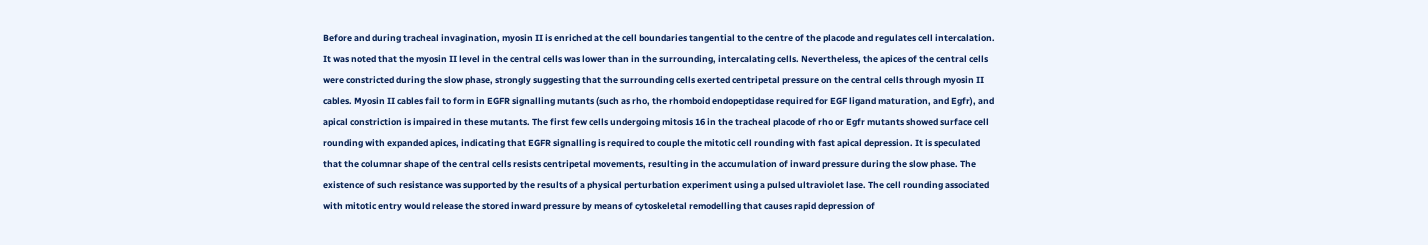Before and during tracheal invagination, myosin II is enriched at the cell boundaries tangential to the centre of the placode and regulates cell intercalation. It was noted that the myosin II level in the central cells was lower than in the surrounding, intercalating cells. Nevertheless, the apices of the central cells were constricted during the slow phase, strongly suggesting that the surrounding cells exerted centripetal pressure on the central cells through myosin II cables. Myosin II cables fail to form in EGFR signalling mutants (such as rho, the rhomboid endopeptidase required for EGF ligand maturation, and Egfr), and apical constriction is impaired in these mutants. The first few cells undergoing mitosis 16 in the tracheal placode of rho or Egfr mutants showed surface cell rounding with expanded apices, indicating that EGFR signalling is required to couple the mitotic cell rounding with fast apical depression. It is speculated that the columnar shape of the central cells resists centripetal movements, resulting in the accumulation of inward pressure during the slow phase. The existence of such resistance was supported by the results of a physical perturbation experiment using a pulsed ultraviolet lase. The cell rounding associated with mitotic entry would release the stored inward pressure by means of cytoskeletal remodelling that causes rapid depression of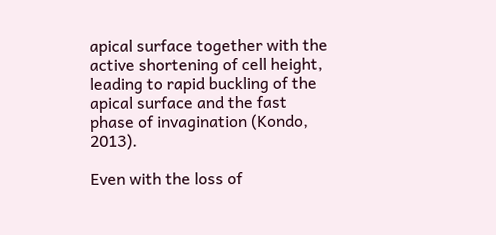apical surface together with the active shortening of cell height, leading to rapid buckling of the apical surface and the fast phase of invagination (Kondo, 2013).

Even with the loss of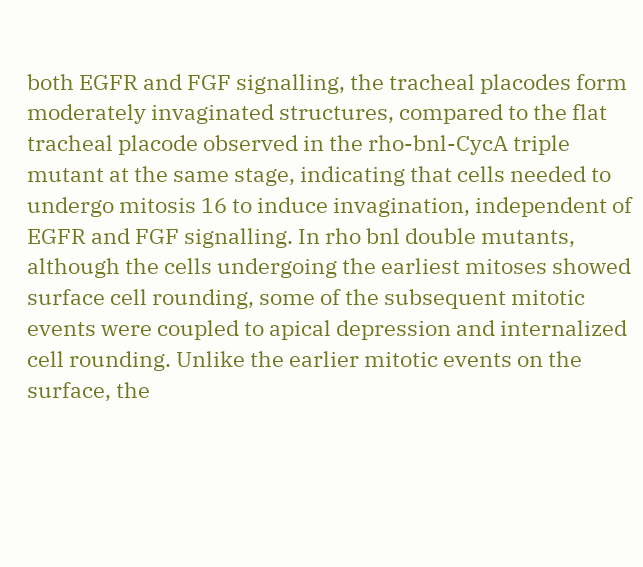both EGFR and FGF signalling, the tracheal placodes form moderately invaginated structures, compared to the flat tracheal placode observed in the rho-bnl-CycA triple mutant at the same stage, indicating that cells needed to undergo mitosis 16 to induce invagination, independent of EGFR and FGF signalling. In rho bnl double mutants, although the cells undergoing the earliest mitoses showed surface cell rounding, some of the subsequent mitotic events were coupled to apical depression and internalized cell rounding. Unlike the earlier mitotic events on the surface, the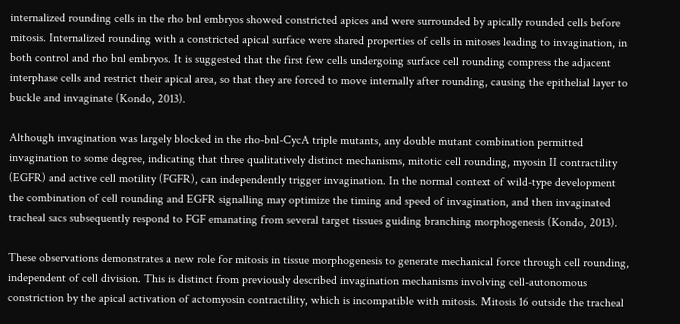internalized rounding cells in the rho bnl embryos showed constricted apices and were surrounded by apically rounded cells before mitosis. Internalized rounding with a constricted apical surface were shared properties of cells in mitoses leading to invagination, in both control and rho bnl embryos. It is suggested that the first few cells undergoing surface cell rounding compress the adjacent interphase cells and restrict their apical area, so that they are forced to move internally after rounding, causing the epithelial layer to buckle and invaginate (Kondo, 2013).

Although invagination was largely blocked in the rho-bnl-CycA triple mutants, any double mutant combination permitted invagination to some degree, indicating that three qualitatively distinct mechanisms, mitotic cell rounding, myosin II contractility (EGFR) and active cell motility (FGFR), can independently trigger invagination. In the normal context of wild-type development the combination of cell rounding and EGFR signalling may optimize the timing and speed of invagination, and then invaginated tracheal sacs subsequently respond to FGF emanating from several target tissues guiding branching morphogenesis (Kondo, 2013).

These observations demonstrates a new role for mitosis in tissue morphogenesis to generate mechanical force through cell rounding, independent of cell division. This is distinct from previously described invagination mechanisms involving cell-autonomous constriction by the apical activation of actomyosin contractility, which is incompatible with mitosis. Mitosis 16 outside the tracheal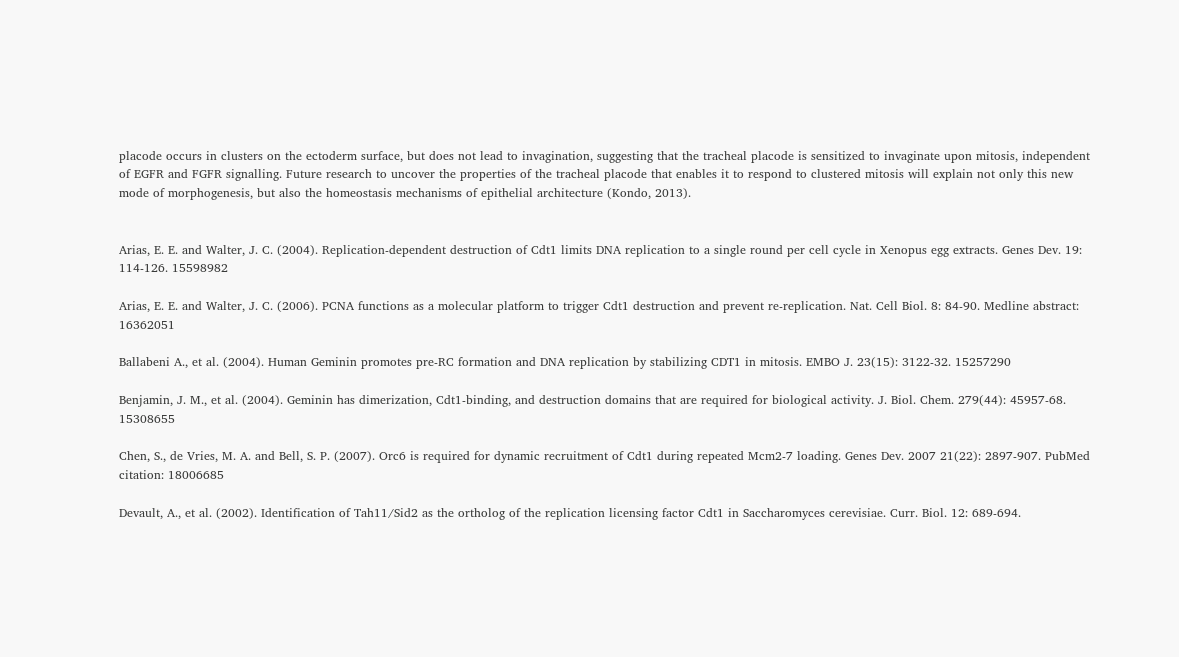placode occurs in clusters on the ectoderm surface, but does not lead to invagination, suggesting that the tracheal placode is sensitized to invaginate upon mitosis, independent of EGFR and FGFR signalling. Future research to uncover the properties of the tracheal placode that enables it to respond to clustered mitosis will explain not only this new mode of morphogenesis, but also the homeostasis mechanisms of epithelial architecture (Kondo, 2013).


Arias, E. E. and Walter, J. C. (2004). Replication-dependent destruction of Cdt1 limits DNA replication to a single round per cell cycle in Xenopus egg extracts. Genes Dev. 19: 114-126. 15598982

Arias, E. E. and Walter, J. C. (2006). PCNA functions as a molecular platform to trigger Cdt1 destruction and prevent re-replication. Nat. Cell Biol. 8: 84-90. Medline abstract: 16362051

Ballabeni A., et al. (2004). Human Geminin promotes pre-RC formation and DNA replication by stabilizing CDT1 in mitosis. EMBO J. 23(15): 3122-32. 15257290

Benjamin, J. M., et al. (2004). Geminin has dimerization, Cdt1-binding, and destruction domains that are required for biological activity. J. Biol. Chem. 279(44): 45957-68. 15308655

Chen, S., de Vries, M. A. and Bell, S. P. (2007). Orc6 is required for dynamic recruitment of Cdt1 during repeated Mcm2-7 loading. Genes Dev. 2007 21(22): 2897-907. PubMed citation: 18006685

Devault, A., et al. (2002). Identification of Tah11/Sid2 as the ortholog of the replication licensing factor Cdt1 in Saccharomyces cerevisiae. Curr. Biol. 12: 689-694.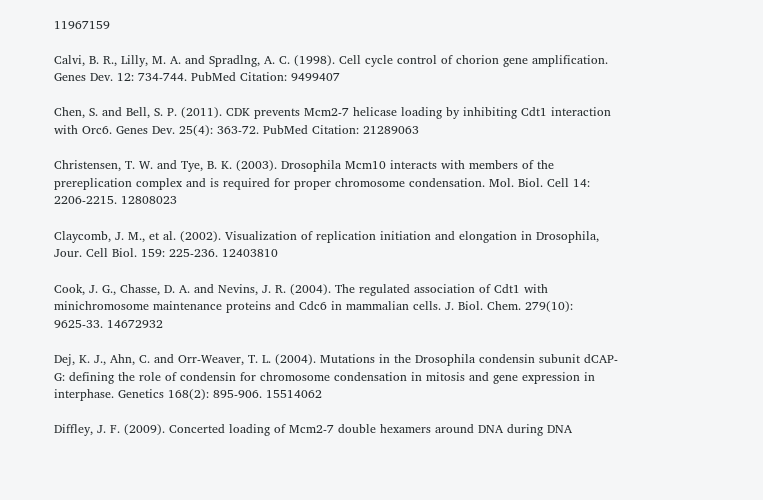11967159

Calvi, B. R., Lilly, M. A. and Spradlng, A. C. (1998). Cell cycle control of chorion gene amplification. Genes Dev. 12: 734-744. PubMed Citation: 9499407

Chen, S. and Bell, S. P. (2011). CDK prevents Mcm2-7 helicase loading by inhibiting Cdt1 interaction with Orc6. Genes Dev. 25(4): 363-72. PubMed Citation: 21289063

Christensen, T. W. and Tye, B. K. (2003). Drosophila Mcm10 interacts with members of the prereplication complex and is required for proper chromosome condensation. Mol. Biol. Cell 14: 2206-2215. 12808023

Claycomb, J. M., et al. (2002). Visualization of replication initiation and elongation in Drosophila, Jour. Cell Biol. 159: 225-236. 12403810

Cook, J. G., Chasse, D. A. and Nevins, J. R. (2004). The regulated association of Cdt1 with minichromosome maintenance proteins and Cdc6 in mammalian cells. J. Biol. Chem. 279(10): 9625-33. 14672932

Dej, K. J., Ahn, C. and Orr-Weaver, T. L. (2004). Mutations in the Drosophila condensin subunit dCAP-G: defining the role of condensin for chromosome condensation in mitosis and gene expression in interphase. Genetics 168(2): 895-906. 15514062

Diffley, J. F. (2009). Concerted loading of Mcm2-7 double hexamers around DNA during DNA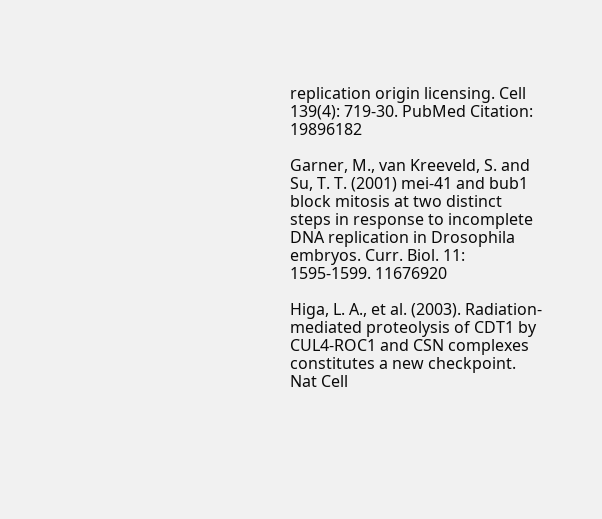replication origin licensing. Cell 139(4): 719-30. PubMed Citation: 19896182

Garner, M., van Kreeveld, S. and Su, T. T. (2001) mei-41 and bub1 block mitosis at two distinct steps in response to incomplete DNA replication in Drosophila embryos. Curr. Biol. 11: 1595-1599. 11676920

Higa, L. A., et al. (2003). Radiation-mediated proteolysis of CDT1 by CUL4-ROC1 and CSN complexes constitutes a new checkpoint. Nat Cell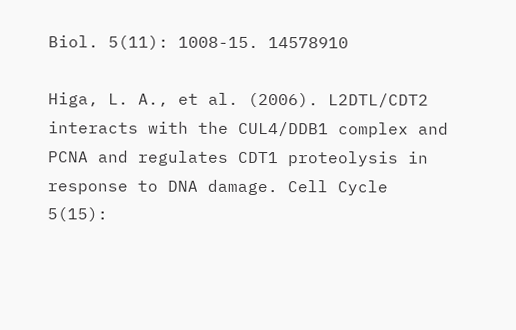Biol. 5(11): 1008-15. 14578910

Higa, L. A., et al. (2006). L2DTL/CDT2 interacts with the CUL4/DDB1 complex and PCNA and regulates CDT1 proteolysis in response to DNA damage. Cell Cycle 5(15):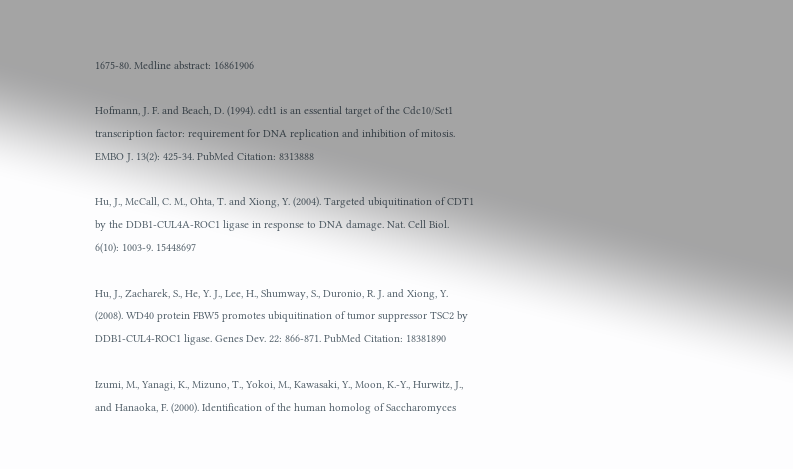1675-80. Medline abstract: 16861906

Hofmann, J. F. and Beach, D. (1994). cdt1 is an essential target of the Cdc10/Sct1 transcription factor: requirement for DNA replication and inhibition of mitosis. EMBO J. 13(2): 425-34. PubMed Citation: 8313888

Hu, J., McCall, C. M., Ohta, T. and Xiong, Y. (2004). Targeted ubiquitination of CDT1 by the DDB1-CUL4A-ROC1 ligase in response to DNA damage. Nat. Cell Biol. 6(10): 1003-9. 15448697

Hu, J., Zacharek, S., He, Y. J., Lee, H., Shumway, S., Duronio, R. J. and Xiong, Y. (2008). WD40 protein FBW5 promotes ubiquitination of tumor suppressor TSC2 by DDB1-CUL4-ROC1 ligase. Genes Dev. 22: 866-871. PubMed Citation: 18381890

Izumi, M., Yanagi, K., Mizuno, T., Yokoi, M., Kawasaki, Y., Moon, K.-Y., Hurwitz, J., and Hanaoka, F. (2000). Identification of the human homolog of Saccharomyces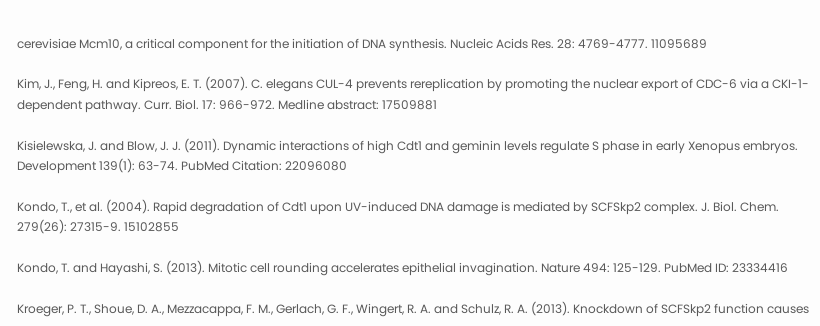cerevisiae Mcm10, a critical component for the initiation of DNA synthesis. Nucleic Acids Res. 28: 4769-4777. 11095689

Kim, J., Feng, H. and Kipreos, E. T. (2007). C. elegans CUL-4 prevents rereplication by promoting the nuclear export of CDC-6 via a CKI-1-dependent pathway. Curr. Biol. 17: 966-972. Medline abstract: 17509881

Kisielewska, J. and Blow, J. J. (2011). Dynamic interactions of high Cdt1 and geminin levels regulate S phase in early Xenopus embryos. Development 139(1): 63-74. PubMed Citation: 22096080

Kondo, T., et al. (2004). Rapid degradation of Cdt1 upon UV-induced DNA damage is mediated by SCFSkp2 complex. J. Biol. Chem. 279(26): 27315-9. 15102855

Kondo, T. and Hayashi, S. (2013). Mitotic cell rounding accelerates epithelial invagination. Nature 494: 125-129. PubMed ID: 23334416

Kroeger, P. T., Shoue, D. A., Mezzacappa, F. M., Gerlach, G. F., Wingert, R. A. and Schulz, R. A. (2013). Knockdown of SCFSkp2 function causes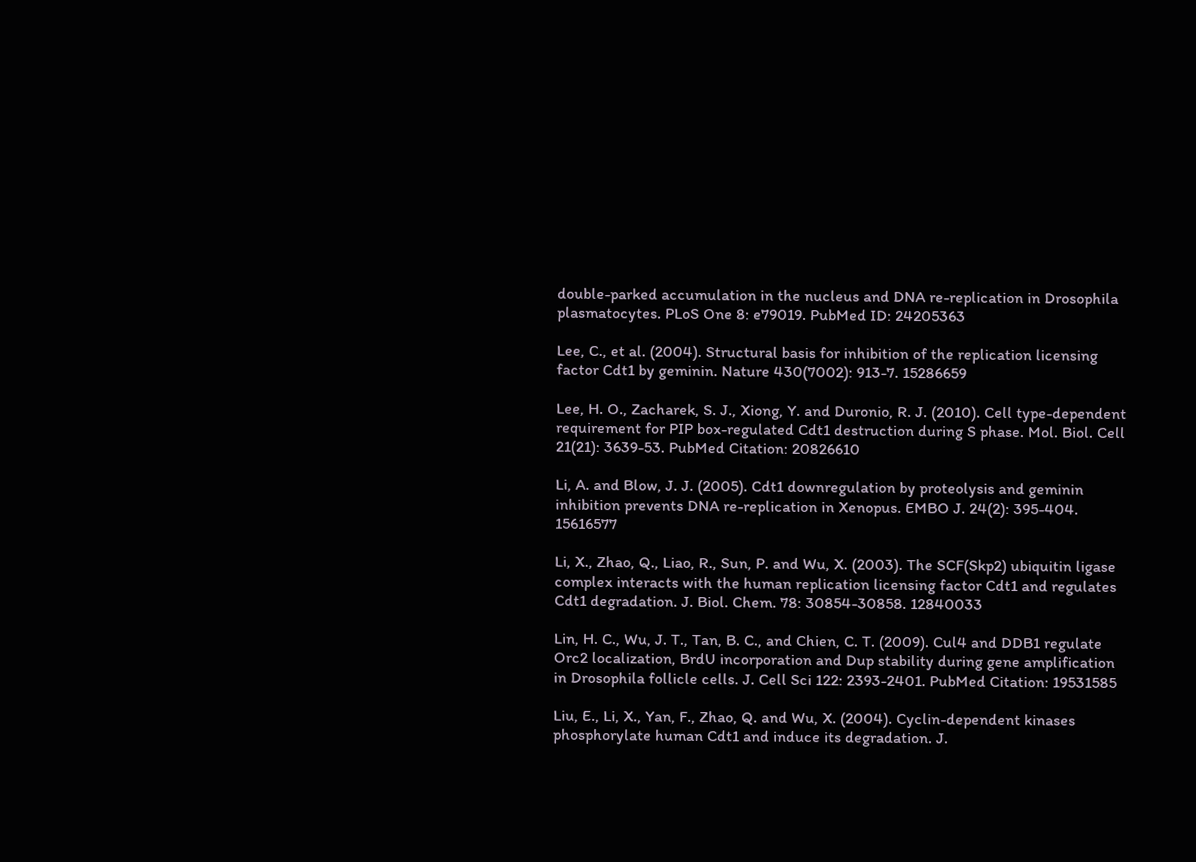double-parked accumulation in the nucleus and DNA re-replication in Drosophila plasmatocytes. PLoS One 8: e79019. PubMed ID: 24205363

Lee, C., et al. (2004). Structural basis for inhibition of the replication licensing factor Cdt1 by geminin. Nature 430(7002): 913-7. 15286659

Lee, H. O., Zacharek, S. J., Xiong, Y. and Duronio, R. J. (2010). Cell type-dependent requirement for PIP box-regulated Cdt1 destruction during S phase. Mol. Biol. Cell 21(21): 3639-53. PubMed Citation: 20826610

Li, A. and Blow, J. J. (2005). Cdt1 downregulation by proteolysis and geminin inhibition prevents DNA re-replication in Xenopus. EMBO J. 24(2): 395-404. 15616577

Li, X., Zhao, Q., Liao, R., Sun, P. and Wu, X. (2003). The SCF(Skp2) ubiquitin ligase complex interacts with the human replication licensing factor Cdt1 and regulates Cdt1 degradation. J. Biol. Chem. 78: 30854-30858. 12840033

Lin, H. C., Wu, J. T., Tan, B. C., and Chien, C. T. (2009). Cul4 and DDB1 regulate Orc2 localization, BrdU incorporation and Dup stability during gene amplification in Drosophila follicle cells. J. Cell Sci 122: 2393-2401. PubMed Citation: 19531585

Liu, E., Li, X., Yan, F., Zhao, Q. and Wu, X. (2004). Cyclin-dependent kinases phosphorylate human Cdt1 and induce its degradation. J.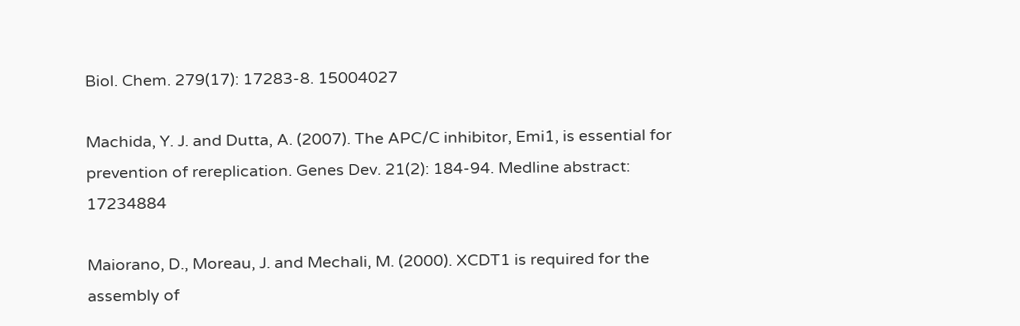Biol. Chem. 279(17): 17283-8. 15004027

Machida, Y. J. and Dutta, A. (2007). The APC/C inhibitor, Emi1, is essential for prevention of rereplication. Genes Dev. 21(2): 184-94. Medline abstract: 17234884

Maiorano, D., Moreau, J. and Mechali, M. (2000). XCDT1 is required for the assembly of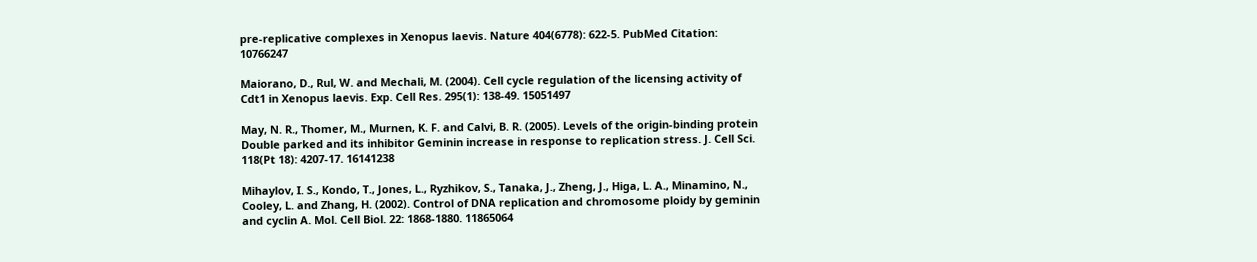pre-replicative complexes in Xenopus laevis. Nature 404(6778): 622-5. PubMed Citation: 10766247

Maiorano, D., Rul, W. and Mechali, M. (2004). Cell cycle regulation of the licensing activity of Cdt1 in Xenopus laevis. Exp. Cell Res. 295(1): 138-49. 15051497

May, N. R., Thomer, M., Murnen, K. F. and Calvi, B. R. (2005). Levels of the origin-binding protein Double parked and its inhibitor Geminin increase in response to replication stress. J. Cell Sci. 118(Pt 18): 4207-17. 16141238

Mihaylov, I. S., Kondo, T., Jones, L., Ryzhikov, S., Tanaka, J., Zheng, J., Higa, L. A., Minamino, N., Cooley, L. and Zhang, H. (2002). Control of DNA replication and chromosome ploidy by geminin and cyclin A. Mol. Cell Biol. 22: 1868-1880. 11865064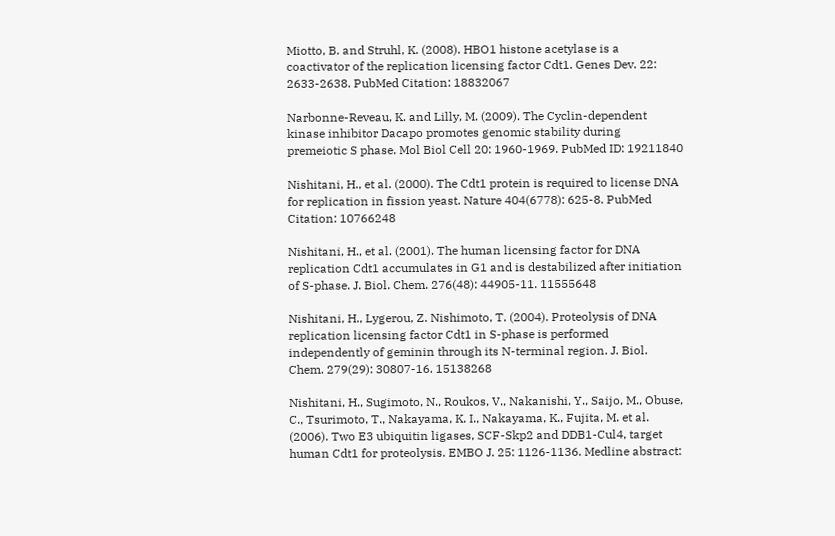Miotto, B. and Struhl, K. (2008). HBO1 histone acetylase is a coactivator of the replication licensing factor Cdt1. Genes Dev. 22: 2633-2638. PubMed Citation: 18832067

Narbonne-Reveau, K. and Lilly, M. (2009). The Cyclin-dependent kinase inhibitor Dacapo promotes genomic stability during premeiotic S phase. Mol Biol Cell 20: 1960-1969. PubMed ID: 19211840

Nishitani, H., et al. (2000). The Cdt1 protein is required to license DNA for replication in fission yeast. Nature 404(6778): 625-8. PubMed Citation: 10766248

Nishitani, H., et al. (2001). The human licensing factor for DNA replication Cdt1 accumulates in G1 and is destabilized after initiation of S-phase. J. Biol. Chem. 276(48): 44905-11. 11555648

Nishitani, H., Lygerou, Z. Nishimoto, T. (2004). Proteolysis of DNA replication licensing factor Cdt1 in S-phase is performed independently of geminin through its N-terminal region. J. Biol. Chem. 279(29): 30807-16. 15138268

Nishitani, H., Sugimoto, N., Roukos, V., Nakanishi, Y., Saijo, M., Obuse, C., Tsurimoto, T., Nakayama, K. I., Nakayama, K., Fujita, M. et al. (2006). Two E3 ubiquitin ligases, SCF-Skp2 and DDB1-Cul4, target human Cdt1 for proteolysis. EMBO J. 25: 1126-1136. Medline abstract: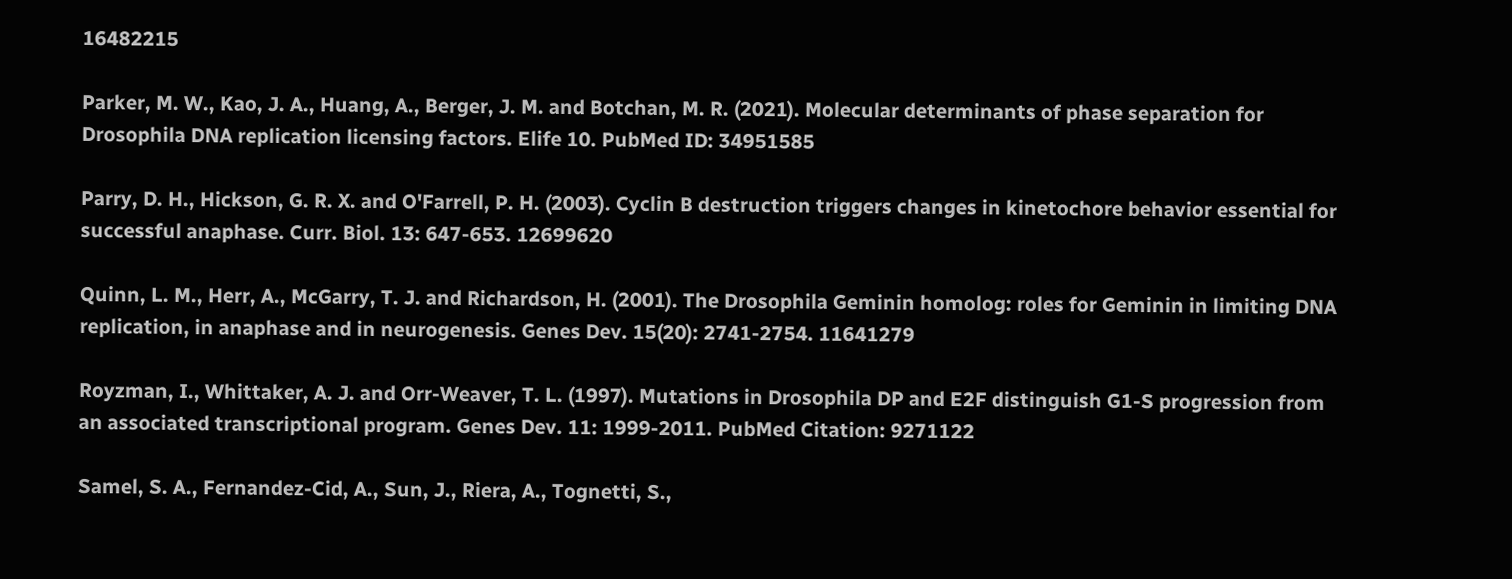16482215

Parker, M. W., Kao, J. A., Huang, A., Berger, J. M. and Botchan, M. R. (2021). Molecular determinants of phase separation for Drosophila DNA replication licensing factors. Elife 10. PubMed ID: 34951585

Parry, D. H., Hickson, G. R. X. and O'Farrell, P. H. (2003). Cyclin B destruction triggers changes in kinetochore behavior essential for successful anaphase. Curr. Biol. 13: 647-653. 12699620

Quinn, L. M., Herr, A., McGarry, T. J. and Richardson, H. (2001). The Drosophila Geminin homolog: roles for Geminin in limiting DNA replication, in anaphase and in neurogenesis. Genes Dev. 15(20): 2741-2754. 11641279

Royzman, I., Whittaker, A. J. and Orr-Weaver, T. L. (1997). Mutations in Drosophila DP and E2F distinguish G1-S progression from an associated transcriptional program. Genes Dev. 11: 1999-2011. PubMed Citation: 9271122

Samel, S. A., Fernandez-Cid, A., Sun, J., Riera, A., Tognetti, S.,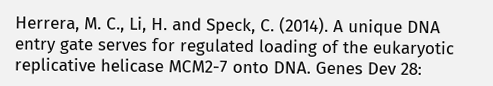Herrera, M. C., Li, H. and Speck, C. (2014). A unique DNA entry gate serves for regulated loading of the eukaryotic replicative helicase MCM2-7 onto DNA. Genes Dev 28: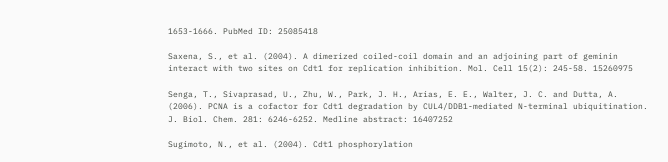1653-1666. PubMed ID: 25085418

Saxena, S., et al. (2004). A dimerized coiled-coil domain and an adjoining part of geminin interact with two sites on Cdt1 for replication inhibition. Mol. Cell 15(2): 245-58. 15260975

Senga, T., Sivaprasad, U., Zhu, W., Park, J. H., Arias, E. E., Walter, J. C. and Dutta, A. (2006). PCNA is a cofactor for Cdt1 degradation by CUL4/DDB1-mediated N-terminal ubiquitination. J. Biol. Chem. 281: 6246-6252. Medline abstract: 16407252

Sugimoto, N., et al. (2004). Cdt1 phosphorylation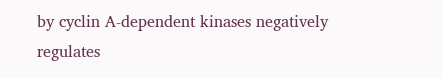by cyclin A-dependent kinases negatively regulates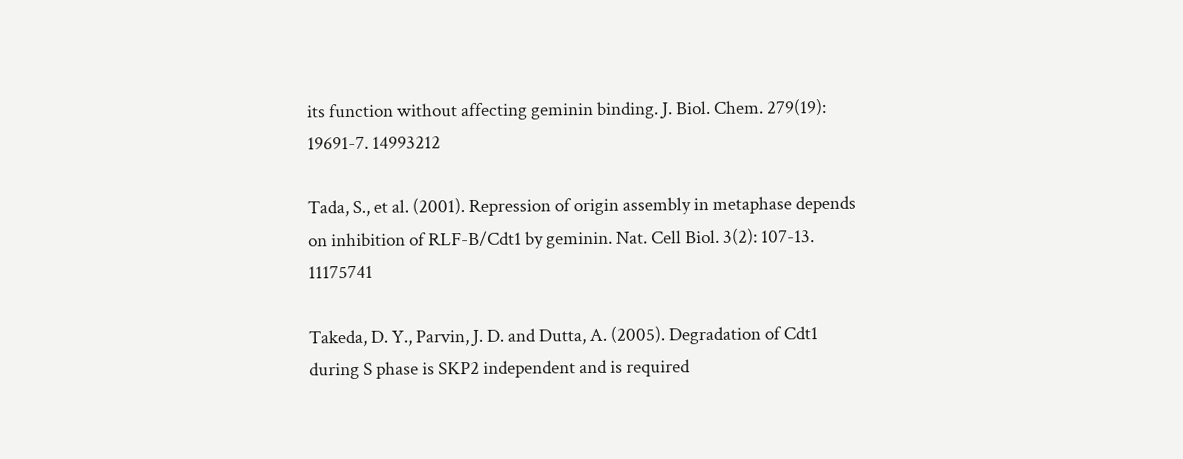its function without affecting geminin binding. J. Biol. Chem. 279(19): 19691-7. 14993212

Tada, S., et al. (2001). Repression of origin assembly in metaphase depends on inhibition of RLF-B/Cdt1 by geminin. Nat. Cell Biol. 3(2): 107-13. 11175741

Takeda, D. Y., Parvin, J. D. and Dutta, A. (2005). Degradation of Cdt1 during S phase is SKP2 independent and is required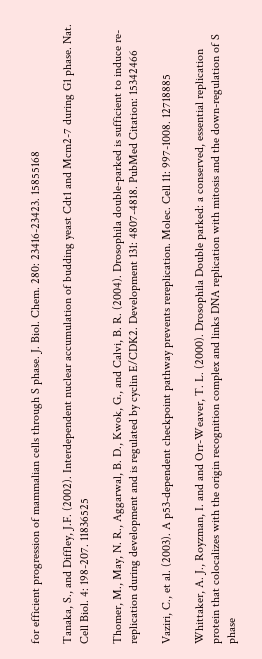for efficient progression of mammalian cells through S phase. J. Biol. Chem. 280: 23416-23423. 15855168

Tanaka, S., and Diffley, J.F. (2002). Interdependent nuclear accumulation of budding yeast Cdt1 and Mcm2-7 during G1 phase. Nat. Cell Biol. 4: 198-207. 11836525

Thomer, M., May, N. R., Aggarwal, B. D., Kwok, G., and Calvi, B. R. (2004). Drosophila double-parked is sufficient to induce re-replication during development and is regulated by cyclin E/CDK2. Development 131: 4807-4818. PubMed Citation: 15342466

Vaziri, C., et al. (2003). A p53-dependent checkpoint pathway prevents rereplication. Molec. Cell 11: 997-1008. 12718885

Whittaker, A. J., Royzman, I. and and Orr-Weaver, T. L. (2000). Drosophila Double parked: a conserved, essential replication protein that colocalizes with the origin recognition complex and links DNA replication with mitosis and the down-regulation of S phase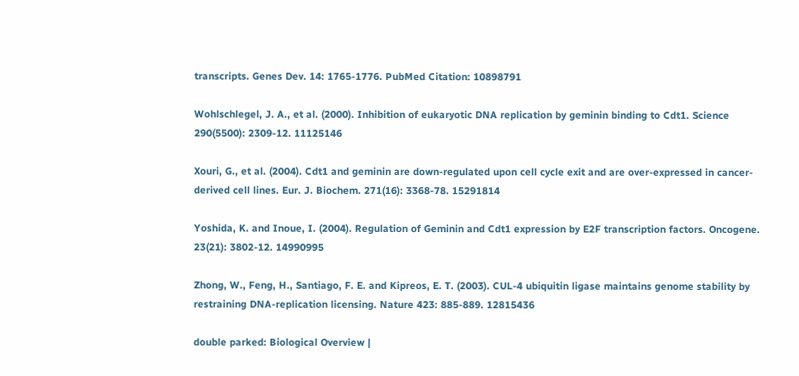transcripts. Genes Dev. 14: 1765-1776. PubMed Citation: 10898791

Wohlschlegel, J. A., et al. (2000). Inhibition of eukaryotic DNA replication by geminin binding to Cdt1. Science 290(5500): 2309-12. 11125146

Xouri, G., et al. (2004). Cdt1 and geminin are down-regulated upon cell cycle exit and are over-expressed in cancer-derived cell lines. Eur. J. Biochem. 271(16): 3368-78. 15291814

Yoshida, K. and Inoue, I. (2004). Regulation of Geminin and Cdt1 expression by E2F transcription factors. Oncogene. 23(21): 3802-12. 14990995

Zhong, W., Feng, H., Santiago, F. E. and Kipreos, E. T. (2003). CUL-4 ubiquitin ligase maintains genome stability by restraining DNA-replication licensing. Nature 423: 885-889. 12815436

double parked: Biological Overview |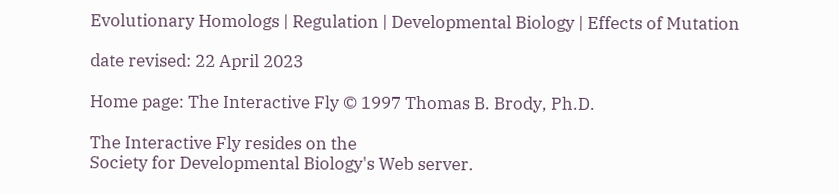Evolutionary Homologs | Regulation | Developmental Biology | Effects of Mutation

date revised: 22 April 2023

Home page: The Interactive Fly © 1997 Thomas B. Brody, Ph.D.

The Interactive Fly resides on the
Society for Developmental Biology's Web server.